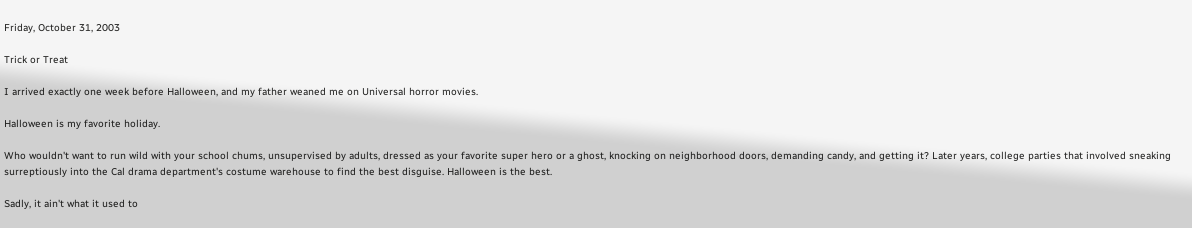Friday, October 31, 2003

Trick or Treat

I arrived exactly one week before Halloween, and my father weaned me on Universal horror movies.

Halloween is my favorite holiday.

Who wouldn't want to run wild with your school chums, unsupervised by adults, dressed as your favorite super hero or a ghost, knocking on neighborhood doors, demanding candy, and getting it? Later years, college parties that involved sneaking surreptiously into the Cal drama department's costume warehouse to find the best disguise. Halloween is the best.

Sadly, it ain't what it used to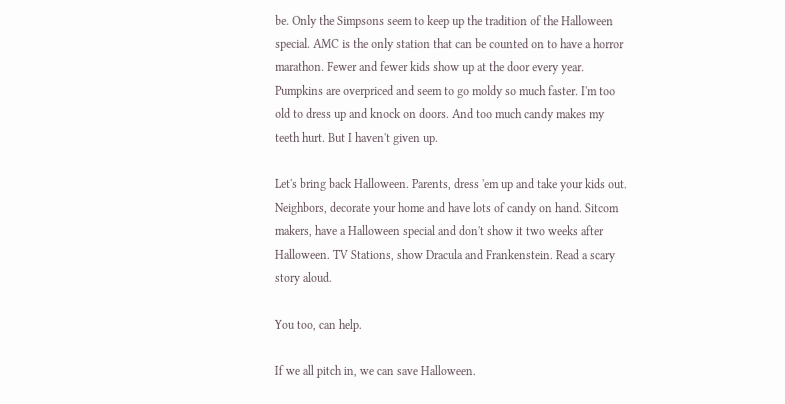be. Only the Simpsons seem to keep up the tradition of the Halloween special. AMC is the only station that can be counted on to have a horror marathon. Fewer and fewer kids show up at the door every year. Pumpkins are overpriced and seem to go moldy so much faster. I'm too old to dress up and knock on doors. And too much candy makes my teeth hurt. But I haven't given up.

Let's bring back Halloween. Parents, dress 'em up and take your kids out. Neighbors, decorate your home and have lots of candy on hand. Sitcom makers, have a Halloween special and don't show it two weeks after Halloween. TV Stations, show Dracula and Frankenstein. Read a scary story aloud.

You too, can help.

If we all pitch in, we can save Halloween.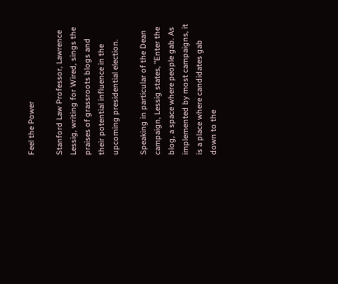Feel the Power

Stanford Law Professor, Lawrence Lessig, writing for Wired, sings the praises of grassroots blogs and their potential influence in the upcoming presidential election.

Speaking in particular of the Dean campaign, Lessig states, "Enter the blog, a space where people gab. As implemented by most campaigns, it is a place where candidates gab down to the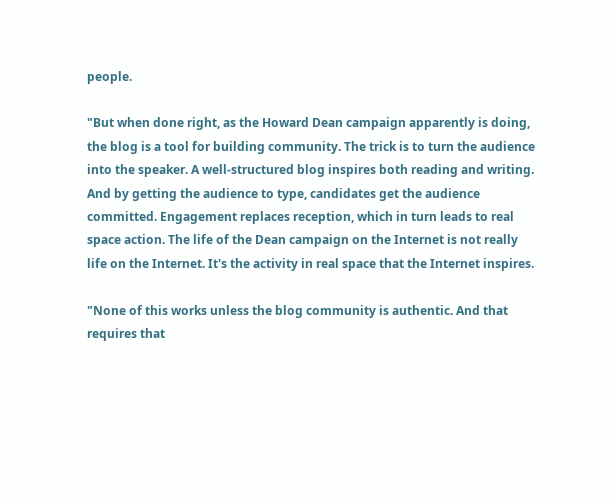people.

"But when done right, as the Howard Dean campaign apparently is doing, the blog is a tool for building community. The trick is to turn the audience into the speaker. A well-structured blog inspires both reading and writing. And by getting the audience to type, candidates get the audience committed. Engagement replaces reception, which in turn leads to real space action. The life of the Dean campaign on the Internet is not really life on the Internet. It's the activity in real space that the Internet inspires.

"None of this works unless the blog community is authentic. And that requires that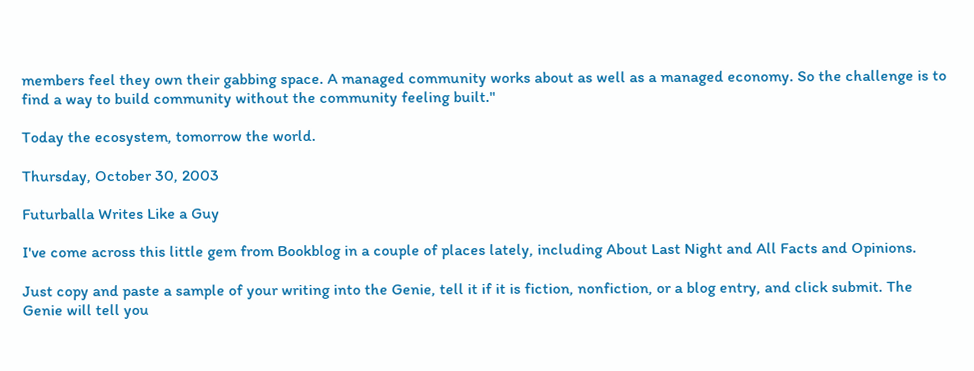members feel they own their gabbing space. A managed community works about as well as a managed economy. So the challenge is to find a way to build community without the community feeling built."

Today the ecosystem, tomorrow the world.

Thursday, October 30, 2003

Futurballa Writes Like a Guy

I've come across this little gem from Bookblog in a couple of places lately, including About Last Night and All Facts and Opinions.

Just copy and paste a sample of your writing into the Genie, tell it if it is fiction, nonfiction, or a blog entry, and click submit. The Genie will tell you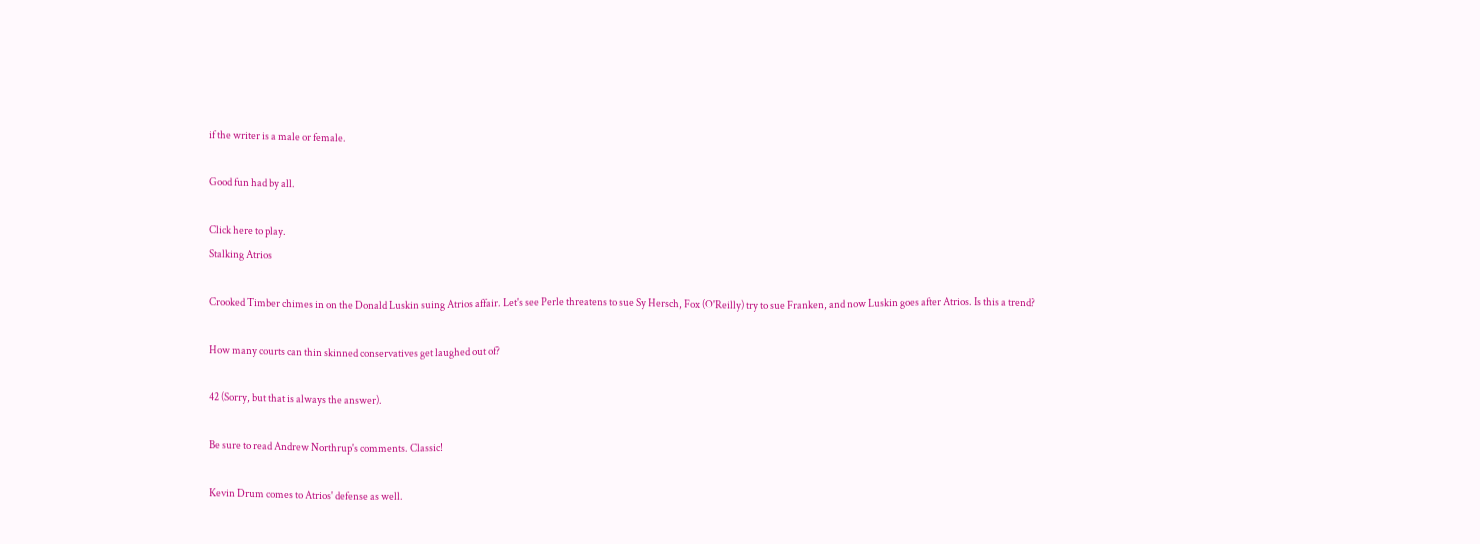if the writer is a male or female.

Good fun had by all.

Click here to play.
Stalking Atrios

Crooked Timber chimes in on the Donald Luskin suing Atrios affair. Let's see Perle threatens to sue Sy Hersch, Fox (O'Reilly) try to sue Franken, and now Luskin goes after Atrios. Is this a trend?

How many courts can thin skinned conservatives get laughed out of?

42 (Sorry, but that is always the answer).

Be sure to read Andrew Northrup's comments. Classic!

Kevin Drum comes to Atrios' defense as well.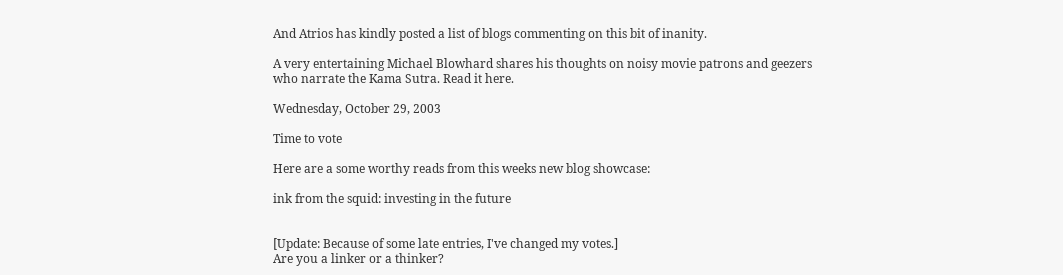And Atrios has kindly posted a list of blogs commenting on this bit of inanity.

A very entertaining Michael Blowhard shares his thoughts on noisy movie patrons and geezers who narrate the Kama Sutra. Read it here.

Wednesday, October 29, 2003

Time to vote

Here are a some worthy reads from this weeks new blog showcase:

ink from the squid: investing in the future


[Update: Because of some late entries, I've changed my votes.]
Are you a linker or a thinker?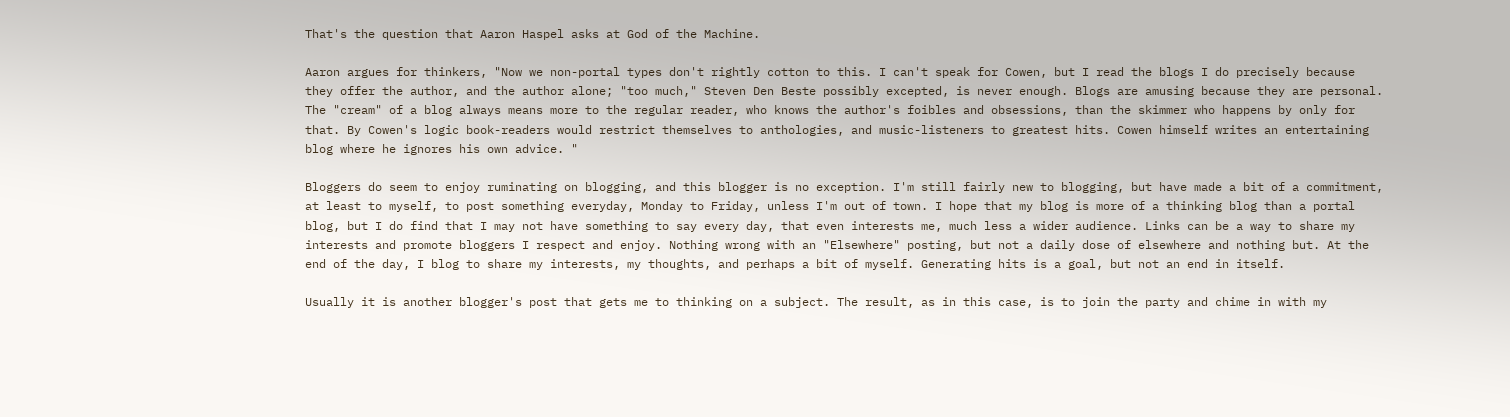That's the question that Aaron Haspel asks at God of the Machine.

Aaron argues for thinkers, "Now we non-portal types don't rightly cotton to this. I can't speak for Cowen, but I read the blogs I do precisely because they offer the author, and the author alone; "too much," Steven Den Beste possibly excepted, is never enough. Blogs are amusing because they are personal. The "cream" of a blog always means more to the regular reader, who knows the author's foibles and obsessions, than the skimmer who happens by only for that. By Cowen's logic book-readers would restrict themselves to anthologies, and music-listeners to greatest hits. Cowen himself writes an entertaining blog where he ignores his own advice. "

Bloggers do seem to enjoy ruminating on blogging, and this blogger is no exception. I'm still fairly new to blogging, but have made a bit of a commitment, at least to myself, to post something everyday, Monday to Friday, unless I'm out of town. I hope that my blog is more of a thinking blog than a portal blog, but I do find that I may not have something to say every day, that even interests me, much less a wider audience. Links can be a way to share my interests and promote bloggers I respect and enjoy. Nothing wrong with an "Elsewhere" posting, but not a daily dose of elsewhere and nothing but. At the end of the day, I blog to share my interests, my thoughts, and perhaps a bit of myself. Generating hits is a goal, but not an end in itself.

Usually it is another blogger's post that gets me to thinking on a subject. The result, as in this case, is to join the party and chime in with my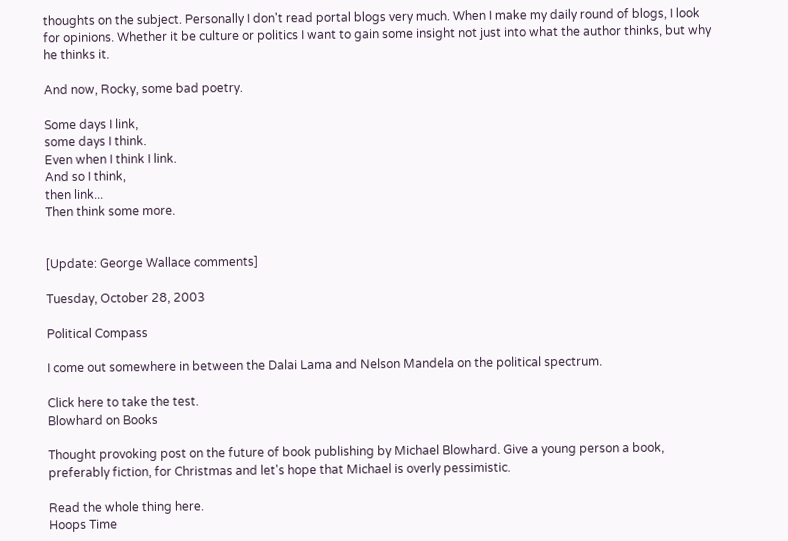thoughts on the subject. Personally I don't read portal blogs very much. When I make my daily round of blogs, I look for opinions. Whether it be culture or politics I want to gain some insight not just into what the author thinks, but why he thinks it.

And now, Rocky, some bad poetry.

Some days I link,
some days I think.
Even when I think I link.
And so I think,
then link...
Then think some more.


[Update: George Wallace comments]

Tuesday, October 28, 2003

Political Compass

I come out somewhere in between the Dalai Lama and Nelson Mandela on the political spectrum.

Click here to take the test.
Blowhard on Books

Thought provoking post on the future of book publishing by Michael Blowhard. Give a young person a book, preferably fiction, for Christmas and let's hope that Michael is overly pessimistic.

Read the whole thing here.
Hoops Time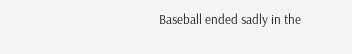Baseball ended sadly in the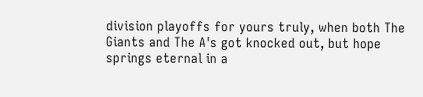division playoffs for yours truly, when both The Giants and The A's got knocked out, but hope springs eternal in a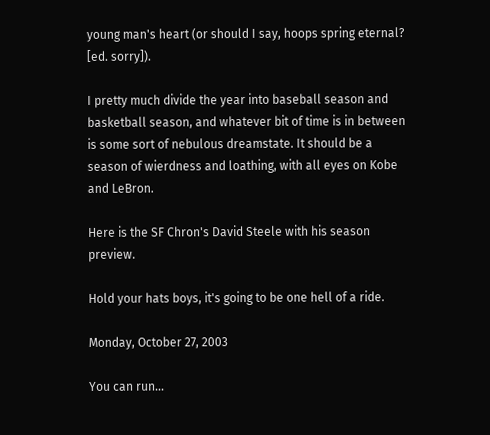young man's heart (or should I say, hoops spring eternal? [ed. sorry]).

I pretty much divide the year into baseball season and basketball season, and whatever bit of time is in between is some sort of nebulous dreamstate. It should be a season of wierdness and loathing, with all eyes on Kobe and LeBron.

Here is the SF Chron's David Steele with his season preview.

Hold your hats boys, it's going to be one hell of a ride.

Monday, October 27, 2003

You can run...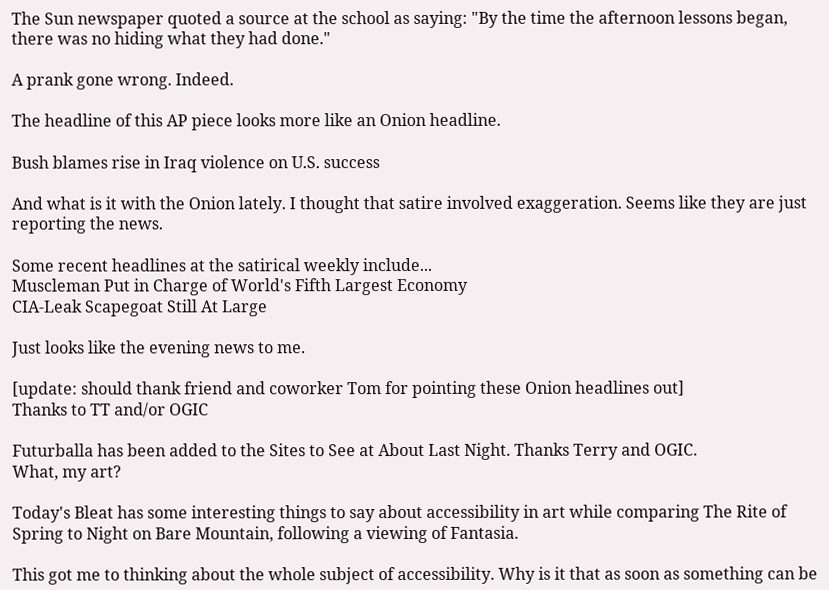The Sun newspaper quoted a source at the school as saying: "By the time the afternoon lessons began, there was no hiding what they had done."

A prank gone wrong. Indeed.

The headline of this AP piece looks more like an Onion headline.

Bush blames rise in Iraq violence on U.S. success

And what is it with the Onion lately. I thought that satire involved exaggeration. Seems like they are just reporting the news.

Some recent headlines at the satirical weekly include...
Muscleman Put in Charge of World's Fifth Largest Economy
CIA-Leak Scapegoat Still At Large

Just looks like the evening news to me.

[update: should thank friend and coworker Tom for pointing these Onion headlines out]
Thanks to TT and/or OGIC

Futurballa has been added to the Sites to See at About Last Night. Thanks Terry and OGIC.
What, my art?

Today's Bleat has some interesting things to say about accessibility in art while comparing The Rite of Spring to Night on Bare Mountain, following a viewing of Fantasia.

This got me to thinking about the whole subject of accessibility. Why is it that as soon as something can be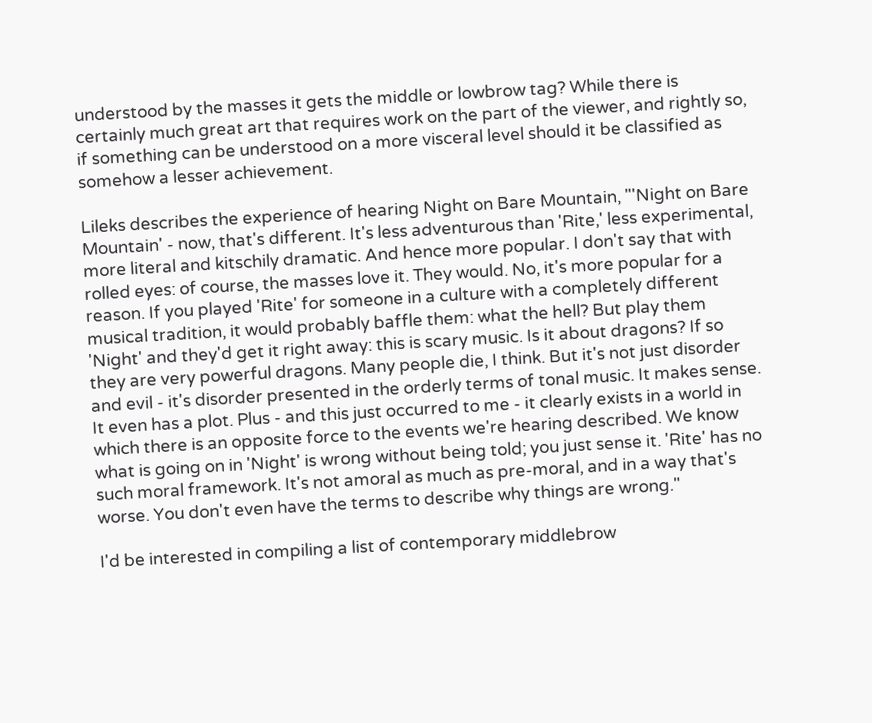understood by the masses it gets the middle or lowbrow tag? While there is certainly much great art that requires work on the part of the viewer, and rightly so, if something can be understood on a more visceral level should it be classified as somehow a lesser achievement.

Lileks describes the experience of hearing Night on Bare Mountain, "'Night on Bare Mountain' - now, that's different. It's less adventurous than 'Rite,' less experimental, more literal and kitschily dramatic. And hence more popular. I don't say that with rolled eyes: of course, the masses love it. They would. No, it's more popular for a reason. If you played 'Rite' for someone in a culture with a completely different musical tradition, it would probably baffle them: what the hell? But play them 'Night' and they'd get it right away: this is scary music. Is it about dragons? If so they are very powerful dragons. Many people die, I think. But it's not just disorder and evil - it's disorder presented in the orderly terms of tonal music. It makes sense. It even has a plot. Plus - and this just occurred to me - it clearly exists in a world in which there is an opposite force to the events we're hearing described. We know what is going on in 'Night' is wrong without being told; you just sense it. 'Rite' has no such moral framework. It's not amoral as much as pre-moral, and in a way that's worse. You don't even have the terms to describe why things are wrong."

I'd be interested in compiling a list of contemporary middlebrow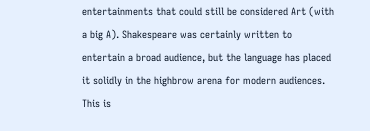entertainments that could still be considered Art (with a big A). Shakespeare was certainly written to entertain a broad audience, but the language has placed it solidly in the highbrow arena for modern audiences. This is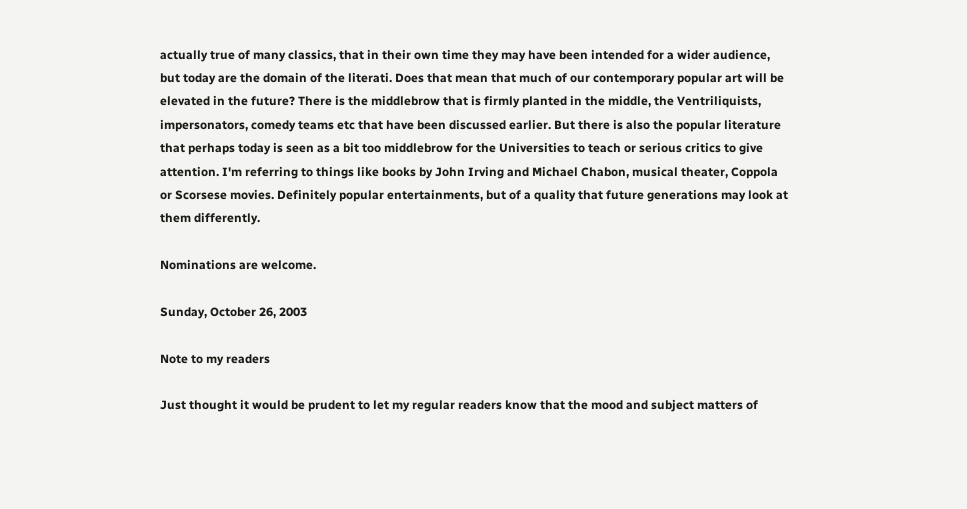actually true of many classics, that in their own time they may have been intended for a wider audience, but today are the domain of the literati. Does that mean that much of our contemporary popular art will be elevated in the future? There is the middlebrow that is firmly planted in the middle, the Ventriliquists, impersonators, comedy teams etc that have been discussed earlier. But there is also the popular literature that perhaps today is seen as a bit too middlebrow for the Universities to teach or serious critics to give attention. I'm referring to things like books by John Irving and Michael Chabon, musical theater, Coppola or Scorsese movies. Definitely popular entertainments, but of a quality that future generations may look at them differently.

Nominations are welcome.

Sunday, October 26, 2003

Note to my readers

Just thought it would be prudent to let my regular readers know that the mood and subject matters of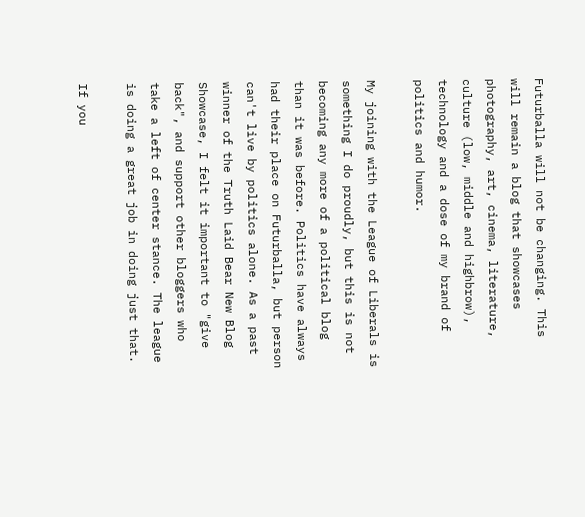Futurballa will not be changing. This will remain a blog that showcases photography, art, cinema, literature, culture (low, middle and highbrow), technology and a dose of my brand of politics and humor.

My joining with the League of Liberals is something I do proudly, but this is not becoming any more of a political blog than it was before. Politics have always had their place on Futurballa, but person can't live by politics alone. As a past winner of the Truth Laid Bear New Blog Showcase, I felt it important to "give back", and support other bloggers who take a left of center stance. The league is doing a great job in doing just that.

If you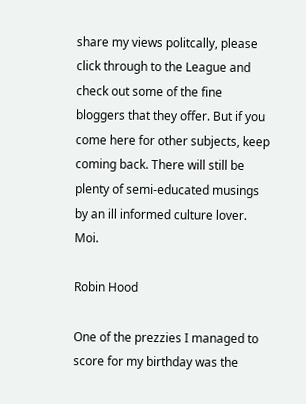share my views politcally, please click through to the League and check out some of the fine bloggers that they offer. But if you come here for other subjects, keep coming back. There will still be plenty of semi-educated musings by an ill informed culture lover. Moi.

Robin Hood

One of the prezzies I managed to score for my birthday was the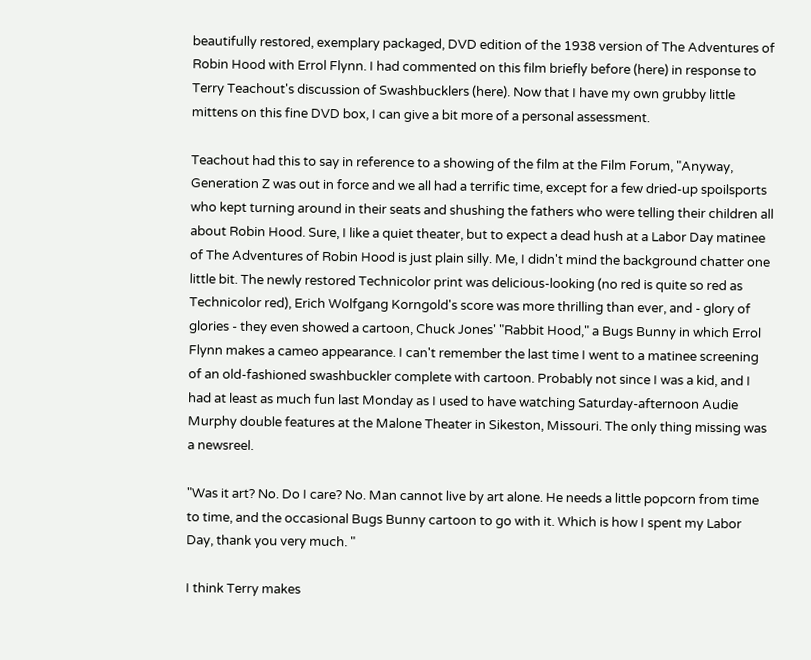beautifully restored, exemplary packaged, DVD edition of the 1938 version of The Adventures of Robin Hood with Errol Flynn. I had commented on this film briefly before (here) in response to Terry Teachout's discussion of Swashbucklers (here). Now that I have my own grubby little mittens on this fine DVD box, I can give a bit more of a personal assessment.

Teachout had this to say in reference to a showing of the film at the Film Forum, "Anyway, Generation Z was out in force and we all had a terrific time, except for a few dried-up spoilsports who kept turning around in their seats and shushing the fathers who were telling their children all about Robin Hood. Sure, I like a quiet theater, but to expect a dead hush at a Labor Day matinee of The Adventures of Robin Hood is just plain silly. Me, I didn't mind the background chatter one little bit. The newly restored Technicolor print was delicious-looking (no red is quite so red as Technicolor red), Erich Wolfgang Korngold's score was more thrilling than ever, and - glory of glories - they even showed a cartoon, Chuck Jones' "Rabbit Hood," a Bugs Bunny in which Errol Flynn makes a cameo appearance. I can't remember the last time I went to a matinee screening of an old-fashioned swashbuckler complete with cartoon. Probably not since I was a kid, and I had at least as much fun last Monday as I used to have watching Saturday-afternoon Audie Murphy double features at the Malone Theater in Sikeston, Missouri. The only thing missing was a newsreel.

"Was it art? No. Do I care? No. Man cannot live by art alone. He needs a little popcorn from time to time, and the occasional Bugs Bunny cartoon to go with it. Which is how I spent my Labor Day, thank you very much. "

I think Terry makes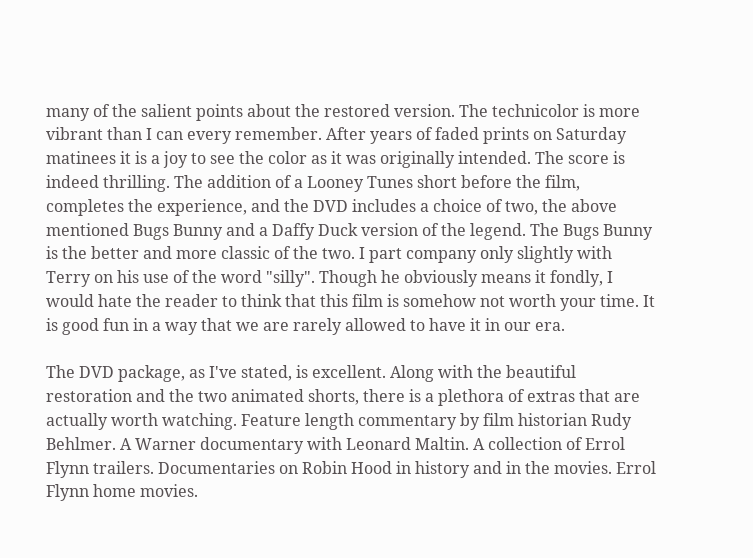many of the salient points about the restored version. The technicolor is more vibrant than I can every remember. After years of faded prints on Saturday matinees it is a joy to see the color as it was originally intended. The score is indeed thrilling. The addition of a Looney Tunes short before the film, completes the experience, and the DVD includes a choice of two, the above mentioned Bugs Bunny and a Daffy Duck version of the legend. The Bugs Bunny is the better and more classic of the two. I part company only slightly with Terry on his use of the word "silly". Though he obviously means it fondly, I would hate the reader to think that this film is somehow not worth your time. It is good fun in a way that we are rarely allowed to have it in our era.

The DVD package, as I've stated, is excellent. Along with the beautiful restoration and the two animated shorts, there is a plethora of extras that are actually worth watching. Feature length commentary by film historian Rudy Behlmer. A Warner documentary with Leonard Maltin. A collection of Errol Flynn trailers. Documentaries on Robin Hood in history and in the movies. Errol Flynn home movies.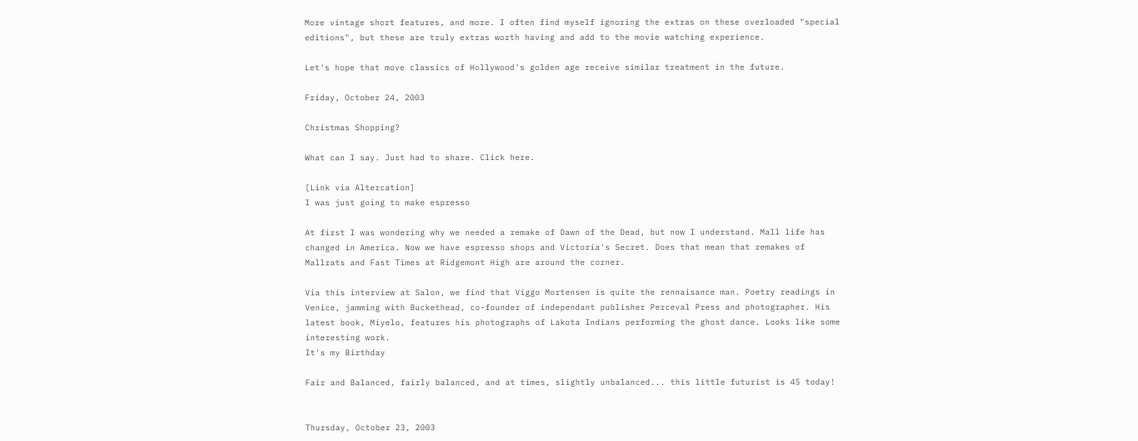More vintage short features, and more. I often find myself ignoring the extras on these overloaded "special editions", but these are truly extras worth having and add to the movie watching experience.

Let's hope that move classics of Hollywood's golden age receive similar treatment in the future.

Friday, October 24, 2003

Christmas Shopping?

What can I say. Just had to share. Click here.

[Link via Altercation]
I was just going to make espresso

At first I was wondering why we needed a remake of Dawn of the Dead, but now I understand. Mall life has changed in America. Now we have espresso shops and Victoria's Secret. Does that mean that remakes of Mallrats and Fast Times at Ridgemont High are around the corner.

Via this interview at Salon, we find that Viggo Mortensen is quite the rennaisance man. Poetry readings in Venice, jamming with Buckethead, co-founder of independant publisher Perceval Press and photographer. His latest book, Miyelo, features his photographs of Lakota Indians performing the ghost dance. Looks like some interesting work.
It's my Birthday

Fair and Balanced, fairly balanced, and at times, slightly unbalanced... this little futurist is 45 today!


Thursday, October 23, 2003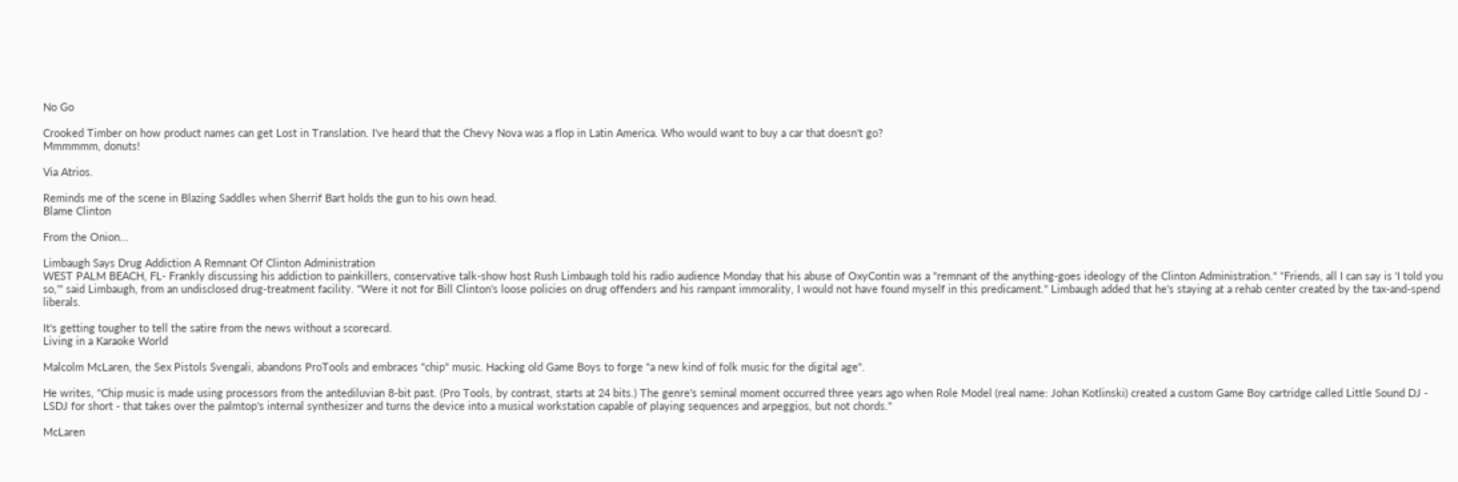No Go

Crooked Timber on how product names can get Lost in Translation. I've heard that the Chevy Nova was a flop in Latin America. Who would want to buy a car that doesn't go?
Mmmmmm, donuts!

Via Atrios.

Reminds me of the scene in Blazing Saddles when Sherrif Bart holds the gun to his own head.
Blame Clinton

From the Onion...

Limbaugh Says Drug Addiction A Remnant Of Clinton Administration
WEST PALM BEACH, FL- Frankly discussing his addiction to painkillers, conservative talk-show host Rush Limbaugh told his radio audience Monday that his abuse of OxyContin was a "remnant of the anything-goes ideology of the Clinton Administration." "Friends, all I can say is 'I told you so,'" said Limbaugh, from an undisclosed drug-treatment facility. "Were it not for Bill Clinton's loose policies on drug offenders and his rampant immorality, I would not have found myself in this predicament." Limbaugh added that he's staying at a rehab center created by the tax-and-spend liberals.

It's getting tougher to tell the satire from the news without a scorecard.
Living in a Karaoke World

Malcolm McLaren, the Sex Pistols Svengali, abandons ProTools and embraces "chip" music. Hacking old Game Boys to forge "a new kind of folk music for the digital age".

He writes, "Chip music is made using processors from the antediluvian 8-bit past. (Pro Tools, by contrast, starts at 24 bits.) The genre's seminal moment occurred three years ago when Role Model (real name: Johan Kotlinski) created a custom Game Boy cartridge called Little Sound DJ - LSDJ for short - that takes over the palmtop's internal synthesizer and turns the device into a musical workstation capable of playing sequences and arpeggios, but not chords."

McLaren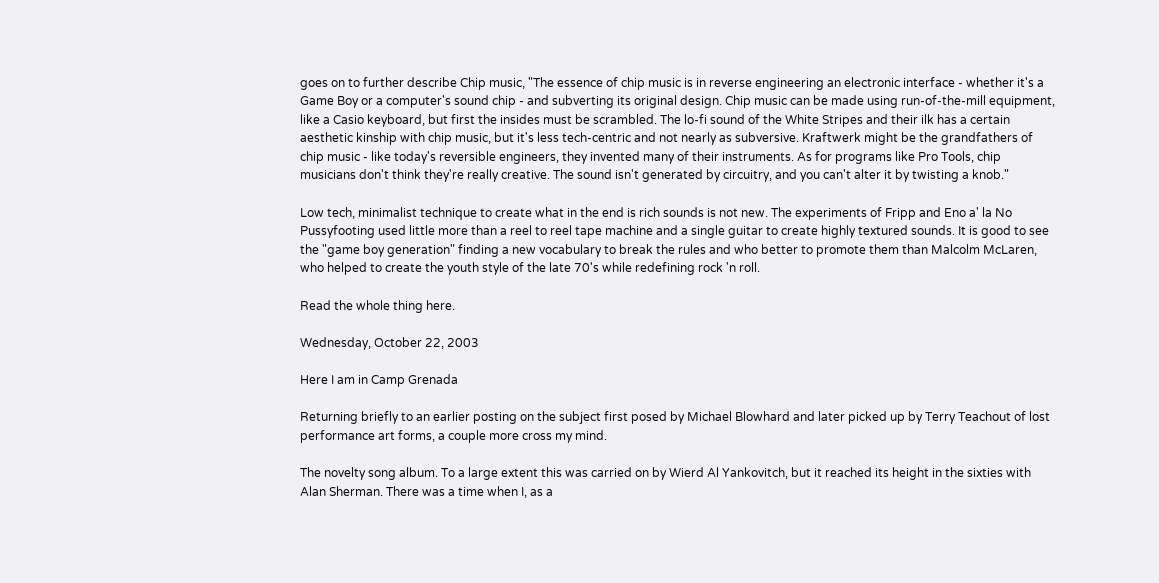goes on to further describe Chip music, "The essence of chip music is in reverse engineering an electronic interface - whether it's a Game Boy or a computer's sound chip - and subverting its original design. Chip music can be made using run-of-the-mill equipment, like a Casio keyboard, but first the insides must be scrambled. The lo-fi sound of the White Stripes and their ilk has a certain aesthetic kinship with chip music, but it's less tech-centric and not nearly as subversive. Kraftwerk might be the grandfathers of chip music - like today's reversible engineers, they invented many of their instruments. As for programs like Pro Tools, chip musicians don't think they're really creative. The sound isn't generated by circuitry, and you can't alter it by twisting a knob."

Low tech, minimalist technique to create what in the end is rich sounds is not new. The experiments of Fripp and Eno a' la No Pussyfooting used little more than a reel to reel tape machine and a single guitar to create highly textured sounds. It is good to see the "game boy generation" finding a new vocabulary to break the rules and who better to promote them than Malcolm McLaren, who helped to create the youth style of the late 70's while redefining rock 'n roll.

Read the whole thing here.

Wednesday, October 22, 2003

Here I am in Camp Grenada

Returning briefly to an earlier posting on the subject first posed by Michael Blowhard and later picked up by Terry Teachout of lost performance art forms, a couple more cross my mind.

The novelty song album. To a large extent this was carried on by Wierd Al Yankovitch, but it reached its height in the sixties with Alan Sherman. There was a time when I, as a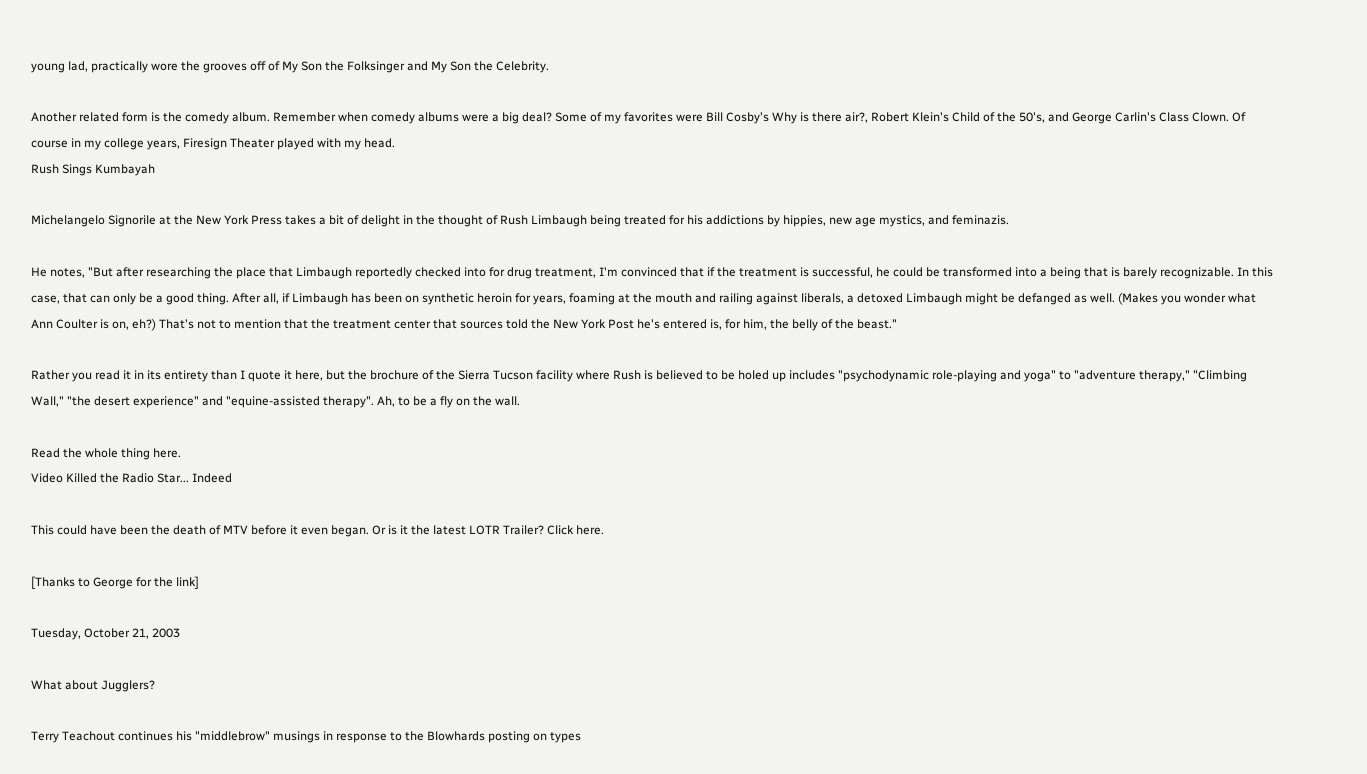young lad, practically wore the grooves off of My Son the Folksinger and My Son the Celebrity.

Another related form is the comedy album. Remember when comedy albums were a big deal? Some of my favorites were Bill Cosby's Why is there air?, Robert Klein's Child of the 50's, and George Carlin's Class Clown. Of course in my college years, Firesign Theater played with my head.
Rush Sings Kumbayah

Michelangelo Signorile at the New York Press takes a bit of delight in the thought of Rush Limbaugh being treated for his addictions by hippies, new age mystics, and feminazis.

He notes, "But after researching the place that Limbaugh reportedly checked into for drug treatment, I'm convinced that if the treatment is successful, he could be transformed into a being that is barely recognizable. In this case, that can only be a good thing. After all, if Limbaugh has been on synthetic heroin for years, foaming at the mouth and railing against liberals, a detoxed Limbaugh might be defanged as well. (Makes you wonder what Ann Coulter is on, eh?) That's not to mention that the treatment center that sources told the New York Post he's entered is, for him, the belly of the beast."

Rather you read it in its entirety than I quote it here, but the brochure of the Sierra Tucson facility where Rush is believed to be holed up includes "psychodynamic role-playing and yoga" to "adventure therapy," "Climbing Wall," "the desert experience" and "equine-assisted therapy". Ah, to be a fly on the wall.

Read the whole thing here.
Video Killed the Radio Star... Indeed

This could have been the death of MTV before it even began. Or is it the latest LOTR Trailer? Click here.

[Thanks to George for the link]

Tuesday, October 21, 2003

What about Jugglers?

Terry Teachout continues his "middlebrow" musings in response to the Blowhards posting on types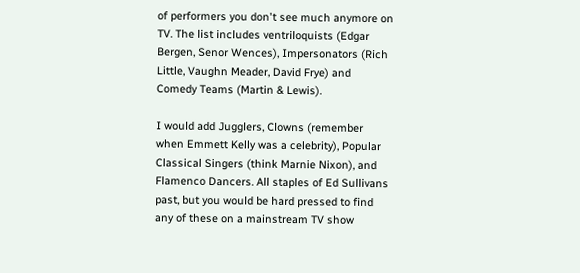of performers you don't see much anymore on TV. The list includes ventriloquists (Edgar Bergen, Senor Wences), Impersonators (Rich Little, Vaughn Meader, David Frye) and Comedy Teams (Martin & Lewis).

I would add Jugglers, Clowns (remember when Emmett Kelly was a celebrity), Popular Classical Singers (think Marnie Nixon), and Flamenco Dancers. All staples of Ed Sullivans past, but you would be hard pressed to find any of these on a mainstream TV show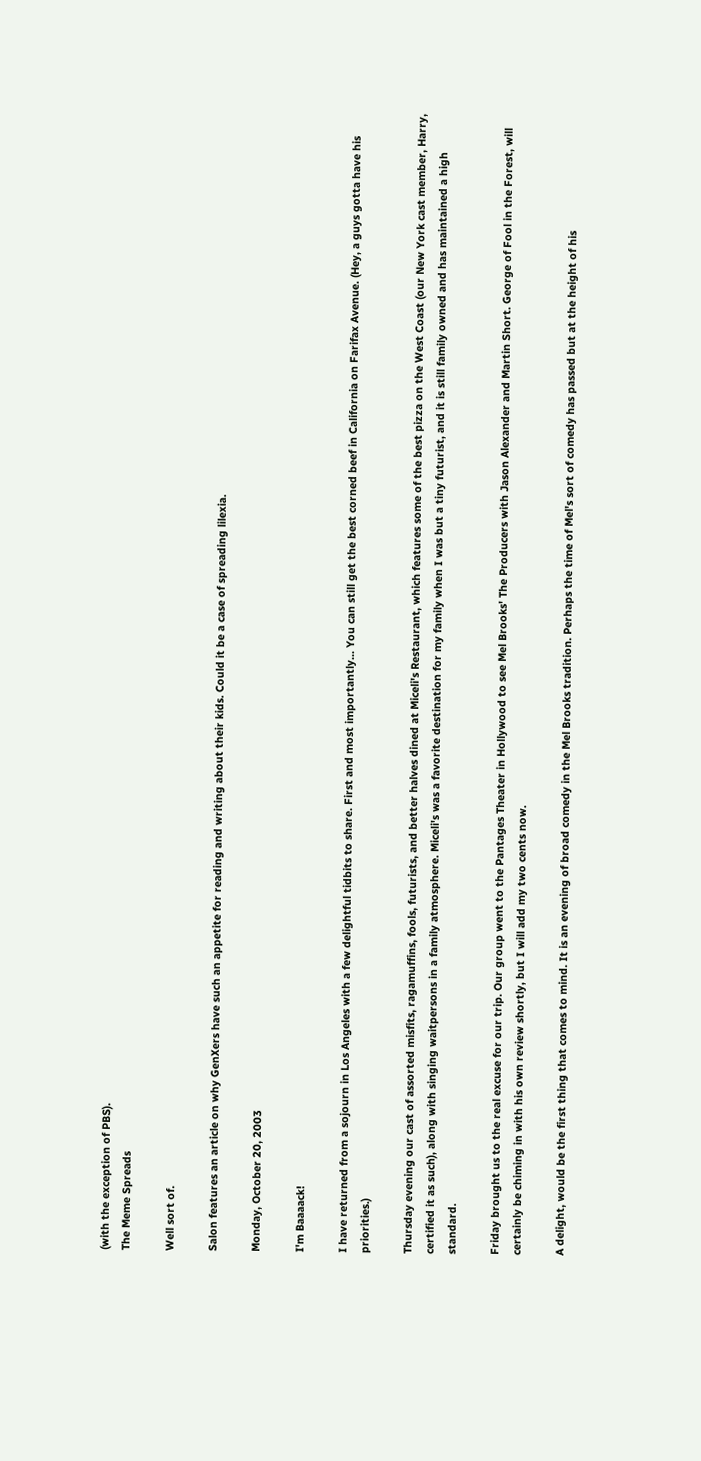(with the exception of PBS).
The Meme Spreads

Well sort of.

Salon features an article on why GenXers have such an appetite for reading and writing about their kids. Could it be a case of spreading lilexia.

Monday, October 20, 2003

I'm Baaaack!

I have returned from a sojourn in Los Angeles with a few delightful tidbits to share. First and most importantly... You can still get the best corned beef in California on Farifax Avenue. (Hey, a guys gotta have his priorities.)

Thursday evening our cast of assorted misfits, ragamuffins, fools, futurists, and better halves dined at Miceli's Restaurant, which features some of the best pizza on the West Coast (our New York cast member, Harry, certified it as such), along with singing waitpersons in a family atmosphere. Miceli's was a favorite destination for my family when I was but a tiny futurist, and it is still family owned and has maintained a high standard.

Friday brought us to the real excuse for our trip. Our group went to the Pantages Theater in Hollywood to see Mel Brooks' The Producers with Jason Alexander and Martin Short. George of Fool in the Forest, will certainly be chiming in with his own review shortly, but I will add my two cents now.

A delight, would be the first thing that comes to mind. It is an evening of broad comedy in the Mel Brooks tradition. Perhaps the time of Mel's sort of comedy has passed but at the height of his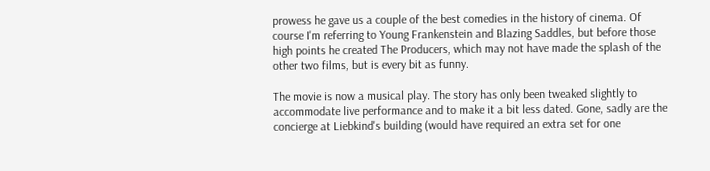prowess he gave us a couple of the best comedies in the history of cinema. Of course I'm referring to Young Frankenstein and Blazing Saddles, but before those high points he created The Producers, which may not have made the splash of the other two films, but is every bit as funny.

The movie is now a musical play. The story has only been tweaked slightly to accommodate live performance and to make it a bit less dated. Gone, sadly are the concierge at Liebkind's building (would have required an extra set for one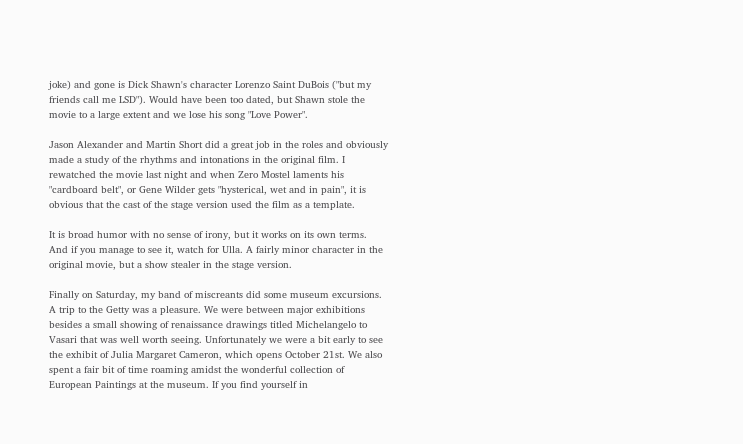joke) and gone is Dick Shawn's character Lorenzo Saint DuBois ("but my friends call me LSD"). Would have been too dated, but Shawn stole the movie to a large extent and we lose his song "Love Power".

Jason Alexander and Martin Short did a great job in the roles and obviously made a study of the rhythms and intonations in the original film. I rewatched the movie last night and when Zero Mostel laments his "cardboard belt", or Gene Wilder gets "hysterical, wet and in pain", it is obvious that the cast of the stage version used the film as a template.

It is broad humor with no sense of irony, but it works on its own terms. And if you manage to see it, watch for Ulla. A fairly minor character in the original movie, but a show stealer in the stage version.

Finally on Saturday, my band of miscreants did some museum excursions. A trip to the Getty was a pleasure. We were between major exhibitions besides a small showing of renaissance drawings titled Michelangelo to Vasari that was well worth seeing. Unfortunately we were a bit early to see the exhibit of Julia Margaret Cameron, which opens October 21st. We also spent a fair bit of time roaming amidst the wonderful collection of European Paintings at the museum. If you find yourself in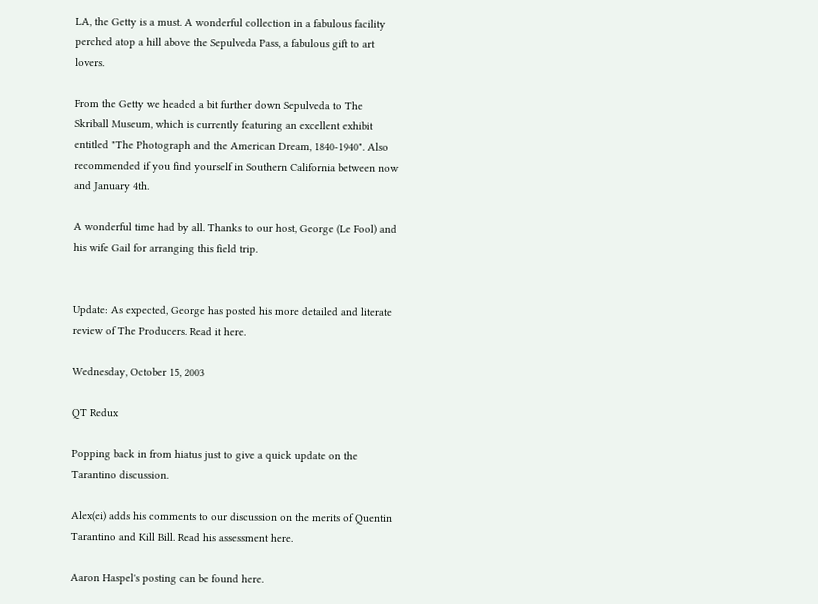LA, the Getty is a must. A wonderful collection in a fabulous facility perched atop a hill above the Sepulveda Pass, a fabulous gift to art lovers.

From the Getty we headed a bit further down Sepulveda to The Skriball Museum, which is currently featuring an excellent exhibit entitled "The Photograph and the American Dream, 1840-1940". Also recommended if you find yourself in Southern California between now and January 4th.

A wonderful time had by all. Thanks to our host, George (Le Fool) and his wife Gail for arranging this field trip.


Update: As expected, George has posted his more detailed and literate review of The Producers. Read it here.

Wednesday, October 15, 2003

QT Redux

Popping back in from hiatus just to give a quick update on the Tarantino discussion.

Alex(ei) adds his comments to our discussion on the merits of Quentin Tarantino and Kill Bill. Read his assessment here.

Aaron Haspel's posting can be found here.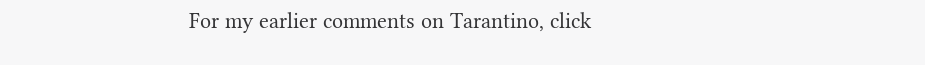For my earlier comments on Tarantino, click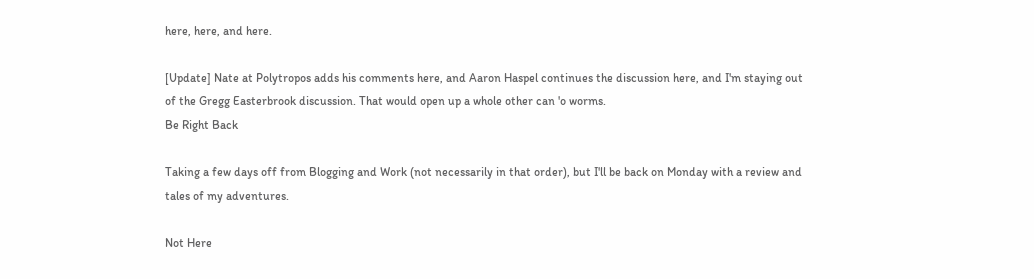here, here, and here.

[Update] Nate at Polytropos adds his comments here, and Aaron Haspel continues the discussion here, and I'm staying out of the Gregg Easterbrook discussion. That would open up a whole other can 'o worms.
Be Right Back

Taking a few days off from Blogging and Work (not necessarily in that order), but I'll be back on Monday with a review and tales of my adventures.

Not Here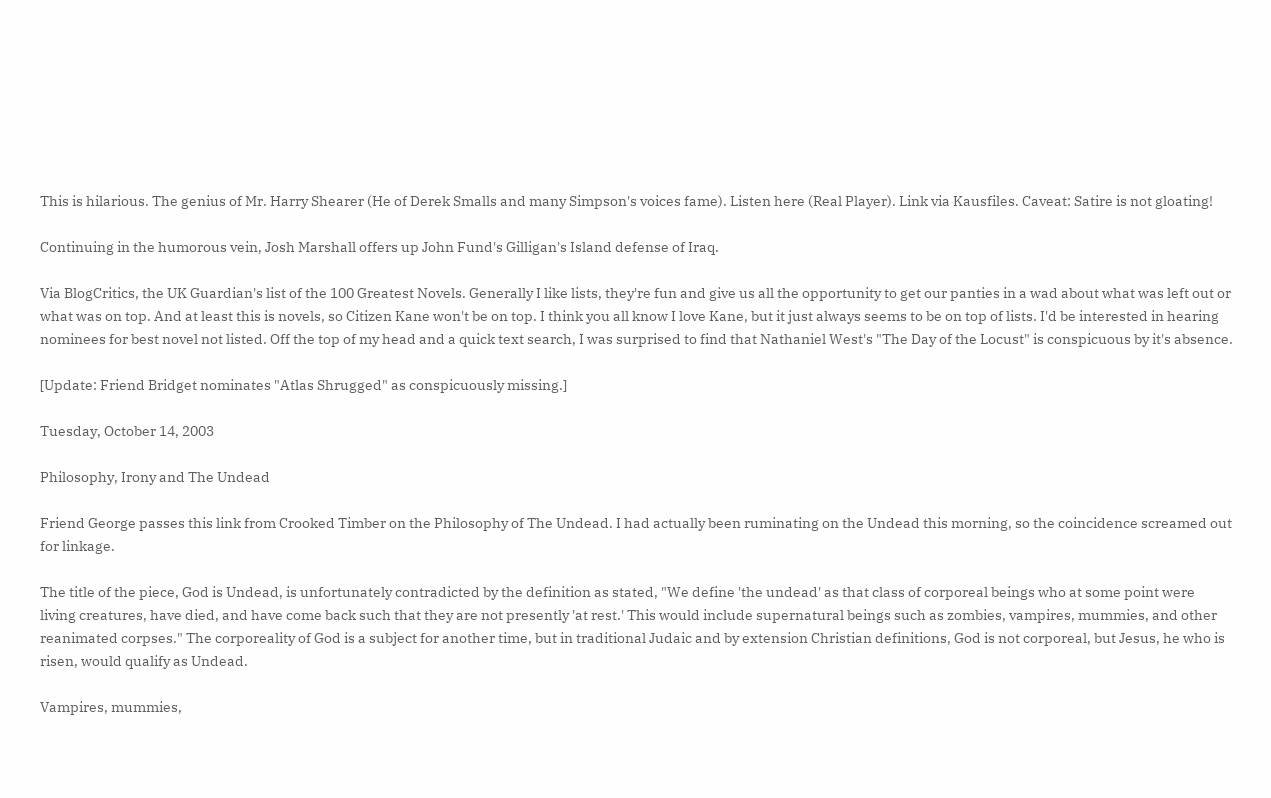This is hilarious. The genius of Mr. Harry Shearer (He of Derek Smalls and many Simpson's voices fame). Listen here (Real Player). Link via Kausfiles. Caveat: Satire is not gloating!

Continuing in the humorous vein, Josh Marshall offers up John Fund's Gilligan's Island defense of Iraq.

Via BlogCritics, the UK Guardian's list of the 100 Greatest Novels. Generally I like lists, they're fun and give us all the opportunity to get our panties in a wad about what was left out or what was on top. And at least this is novels, so Citizen Kane won't be on top. I think you all know I love Kane, but it just always seems to be on top of lists. I'd be interested in hearing nominees for best novel not listed. Off the top of my head and a quick text search, I was surprised to find that Nathaniel West's "The Day of the Locust" is conspicuous by it's absence.

[Update: Friend Bridget nominates "Atlas Shrugged" as conspicuously missing.]

Tuesday, October 14, 2003

Philosophy, Irony and The Undead

Friend George passes this link from Crooked Timber on the Philosophy of The Undead. I had actually been ruminating on the Undead this morning, so the coincidence screamed out for linkage.

The title of the piece, God is Undead, is unfortunately contradicted by the definition as stated, "We define 'the undead' as that class of corporeal beings who at some point were living creatures, have died, and have come back such that they are not presently 'at rest.' This would include supernatural beings such as zombies, vampires, mummies, and other reanimated corpses." The corporeality of God is a subject for another time, but in traditional Judaic and by extension Christian definitions, God is not corporeal, but Jesus, he who is risen, would qualify as Undead.

Vampires, mummies,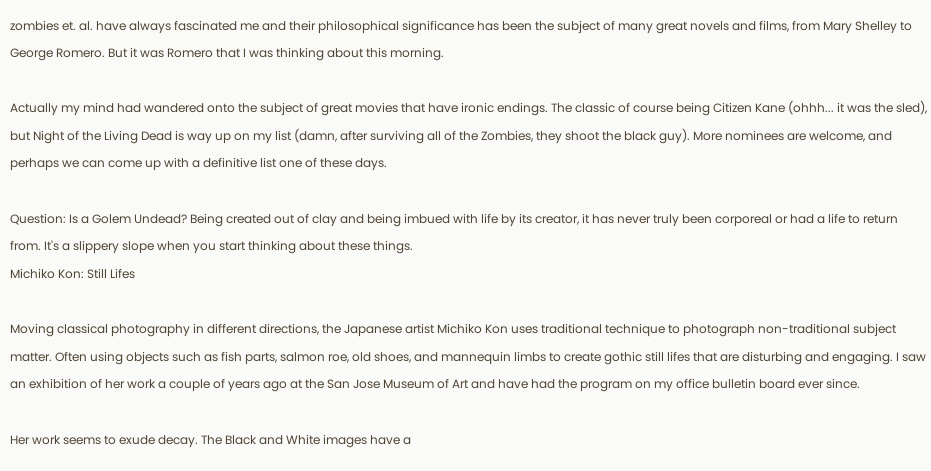zombies et. al. have always fascinated me and their philosophical significance has been the subject of many great novels and films, from Mary Shelley to George Romero. But it was Romero that I was thinking about this morning.

Actually my mind had wandered onto the subject of great movies that have ironic endings. The classic of course being Citizen Kane (ohhh... it was the sled), but Night of the Living Dead is way up on my list (damn, after surviving all of the Zombies, they shoot the black guy). More nominees are welcome, and perhaps we can come up with a definitive list one of these days.

Question: Is a Golem Undead? Being created out of clay and being imbued with life by its creator, it has never truly been corporeal or had a life to return from. It's a slippery slope when you start thinking about these things.
Michiko Kon: Still Lifes

Moving classical photography in different directions, the Japanese artist Michiko Kon uses traditional technique to photograph non-traditional subject matter. Often using objects such as fish parts, salmon roe, old shoes, and mannequin limbs to create gothic still lifes that are disturbing and engaging. I saw an exhibition of her work a couple of years ago at the San Jose Museum of Art and have had the program on my office bulletin board ever since.

Her work seems to exude decay. The Black and White images have a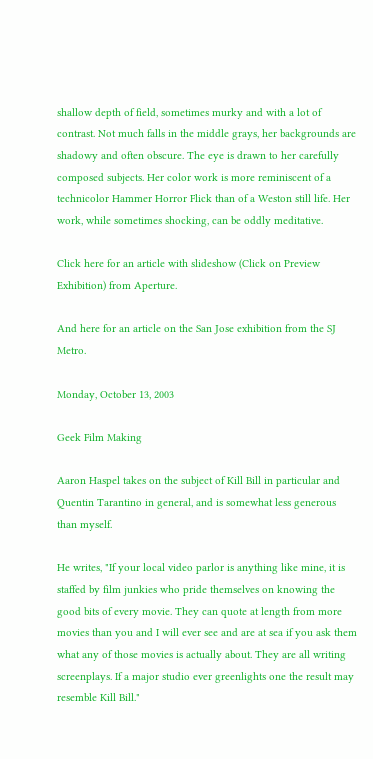shallow depth of field, sometimes murky and with a lot of contrast. Not much falls in the middle grays, her backgrounds are shadowy and often obscure. The eye is drawn to her carefully composed subjects. Her color work is more reminiscent of a technicolor Hammer Horror Flick than of a Weston still life. Her work, while sometimes shocking, can be oddly meditative.

Click here for an article with slideshow (Click on Preview Exhibition) from Aperture.

And here for an article on the San Jose exhibition from the SJ Metro.

Monday, October 13, 2003

Geek Film Making

Aaron Haspel takes on the subject of Kill Bill in particular and Quentin Tarantino in general, and is somewhat less generous than myself.

He writes, "If your local video parlor is anything like mine, it is staffed by film junkies who pride themselves on knowing the good bits of every movie. They can quote at length from more movies than you and I will ever see and are at sea if you ask them what any of those movies is actually about. They are all writing screenplays. If a major studio ever greenlights one the result may resemble Kill Bill."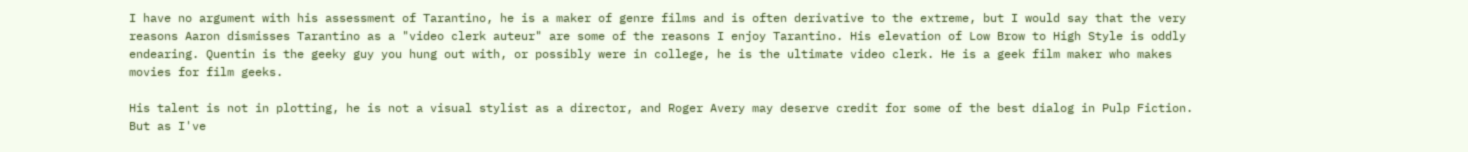I have no argument with his assessment of Tarantino, he is a maker of genre films and is often derivative to the extreme, but I would say that the very reasons Aaron dismisses Tarantino as a "video clerk auteur" are some of the reasons I enjoy Tarantino. His elevation of Low Brow to High Style is oddly endearing. Quentin is the geeky guy you hung out with, or possibly were in college, he is the ultimate video clerk. He is a geek film maker who makes movies for film geeks.

His talent is not in plotting, he is not a visual stylist as a director, and Roger Avery may deserve credit for some of the best dialog in Pulp Fiction. But as I've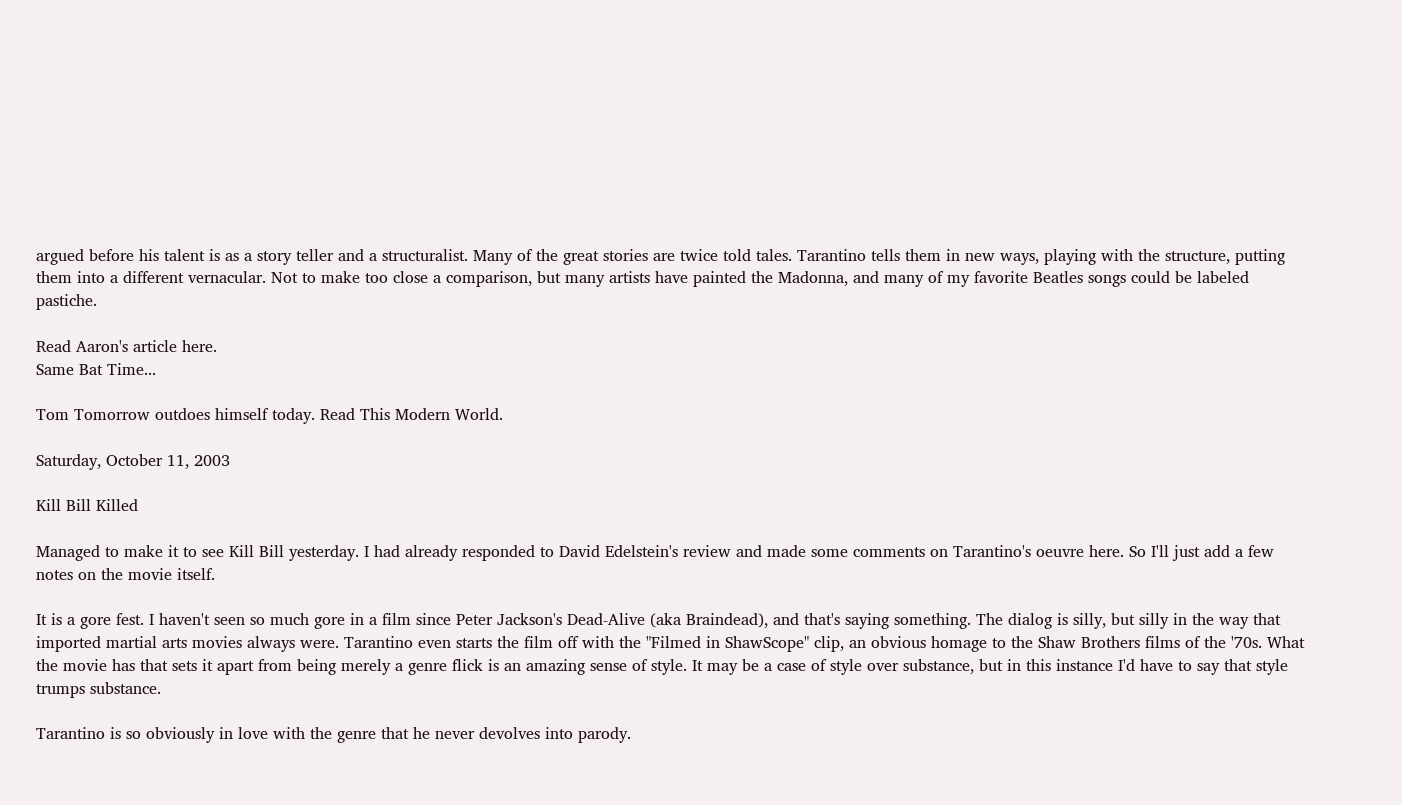argued before his talent is as a story teller and a structuralist. Many of the great stories are twice told tales. Tarantino tells them in new ways, playing with the structure, putting them into a different vernacular. Not to make too close a comparison, but many artists have painted the Madonna, and many of my favorite Beatles songs could be labeled pastiche.

Read Aaron's article here.
Same Bat Time...

Tom Tomorrow outdoes himself today. Read This Modern World.

Saturday, October 11, 2003

Kill Bill Killed

Managed to make it to see Kill Bill yesterday. I had already responded to David Edelstein's review and made some comments on Tarantino's oeuvre here. So I'll just add a few notes on the movie itself.

It is a gore fest. I haven't seen so much gore in a film since Peter Jackson's Dead-Alive (aka Braindead), and that's saying something. The dialog is silly, but silly in the way that imported martial arts movies always were. Tarantino even starts the film off with the "Filmed in ShawScope" clip, an obvious homage to the Shaw Brothers films of the '70s. What the movie has that sets it apart from being merely a genre flick is an amazing sense of style. It may be a case of style over substance, but in this instance I'd have to say that style trumps substance.

Tarantino is so obviously in love with the genre that he never devolves into parody.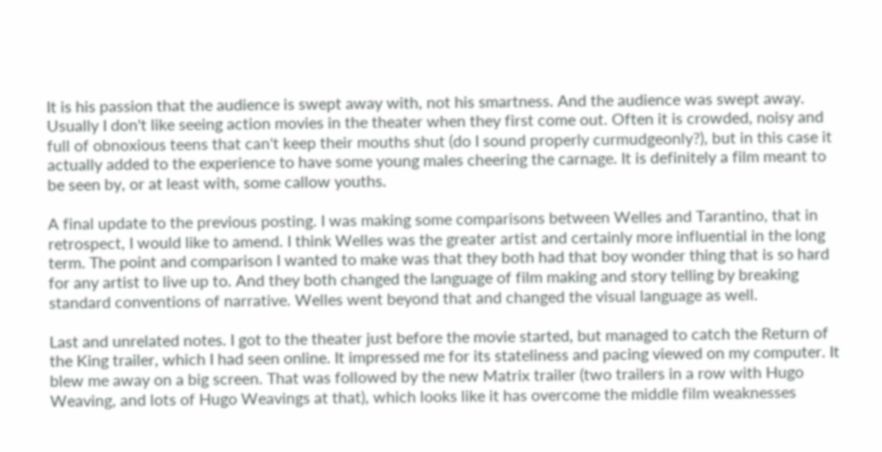It is his passion that the audience is swept away with, not his smartness. And the audience was swept away. Usually I don't like seeing action movies in the theater when they first come out. Often it is crowded, noisy and full of obnoxious teens that can't keep their mouths shut (do I sound properly curmudgeonly?), but in this case it actually added to the experience to have some young males cheering the carnage. It is definitely a film meant to be seen by, or at least with, some callow youths.

A final update to the previous posting. I was making some comparisons between Welles and Tarantino, that in retrospect, I would like to amend. I think Welles was the greater artist and certainly more influential in the long term. The point and comparison I wanted to make was that they both had that boy wonder thing that is so hard for any artist to live up to. And they both changed the language of film making and story telling by breaking standard conventions of narrative. Welles went beyond that and changed the visual language as well.

Last and unrelated notes. I got to the theater just before the movie started, but managed to catch the Return of the King trailer, which I had seen online. It impressed me for its stateliness and pacing viewed on my computer. It blew me away on a big screen. That was followed by the new Matrix trailer (two trailers in a row with Hugo Weaving, and lots of Hugo Weavings at that), which looks like it has overcome the middle film weaknesses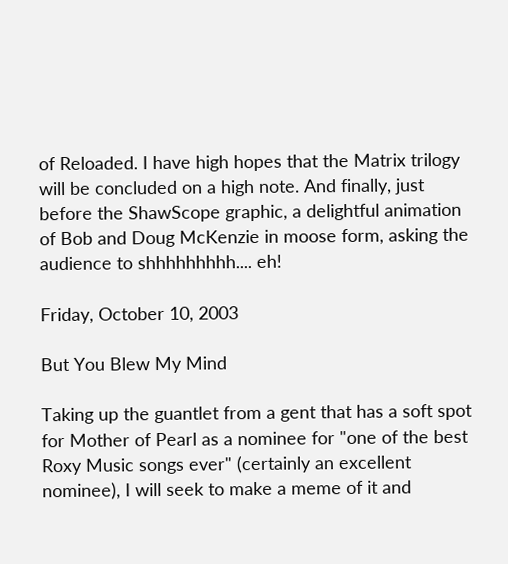of Reloaded. I have high hopes that the Matrix trilogy will be concluded on a high note. And finally, just before the ShawScope graphic, a delightful animation of Bob and Doug McKenzie in moose form, asking the audience to shhhhhhhhh.... eh!

Friday, October 10, 2003

But You Blew My Mind

Taking up the guantlet from a gent that has a soft spot for Mother of Pearl as a nominee for "one of the best Roxy Music songs ever" (certainly an excellent nominee), I will seek to make a meme of it and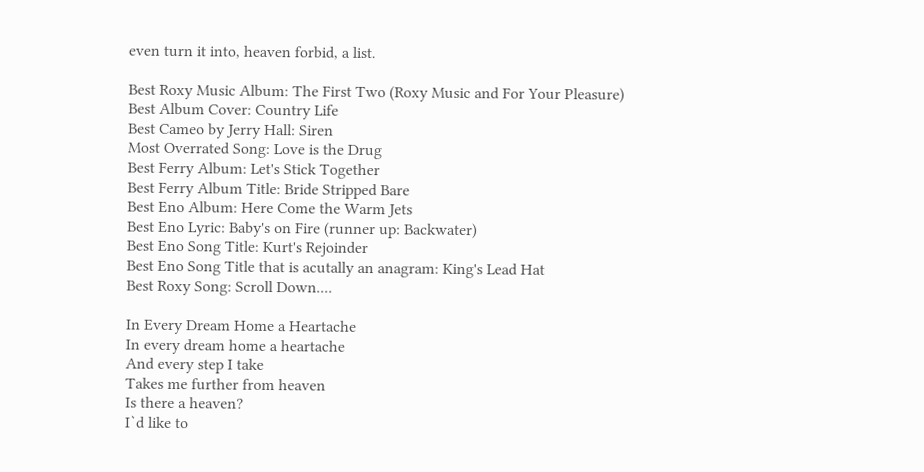even turn it into, heaven forbid, a list.

Best Roxy Music Album: The First Two (Roxy Music and For Your Pleasure)
Best Album Cover: Country Life
Best Cameo by Jerry Hall: Siren
Most Overrated Song: Love is the Drug
Best Ferry Album: Let's Stick Together
Best Ferry Album Title: Bride Stripped Bare
Best Eno Album: Here Come the Warm Jets
Best Eno Lyric: Baby's on Fire (runner up: Backwater)
Best Eno Song Title: Kurt's Rejoinder
Best Eno Song Title that is acutally an anagram: King's Lead Hat
Best Roxy Song: Scroll Down....

In Every Dream Home a Heartache
In every dream home a heartache
And every step I take
Takes me further from heaven
Is there a heaven?
I`d like to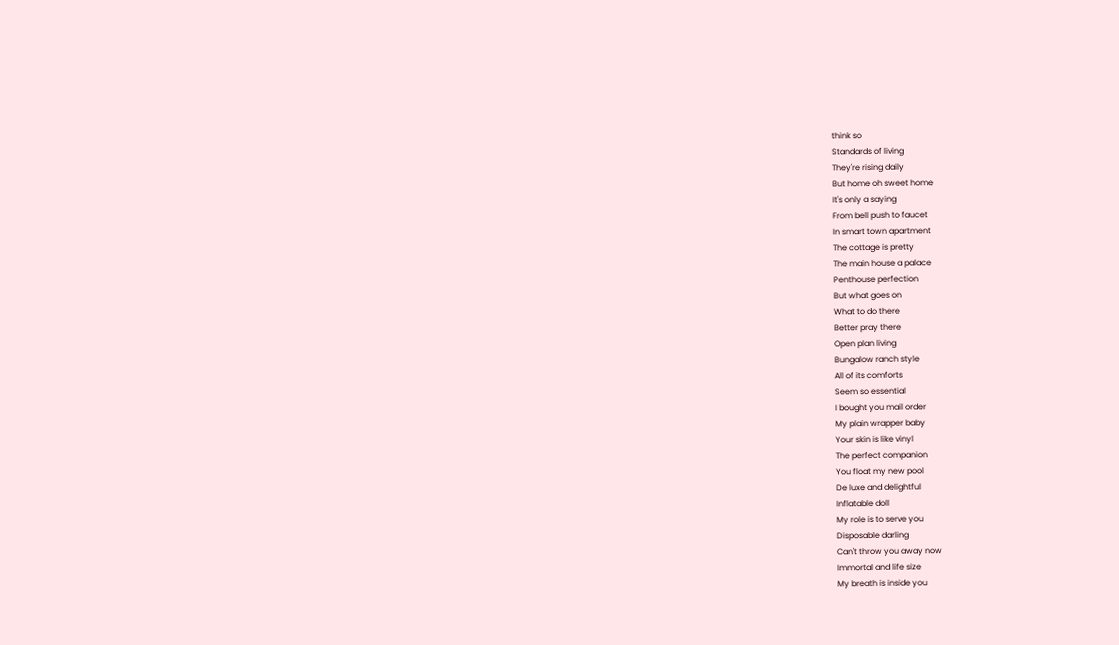think so
Standards of living
They're rising daily
But home oh sweet home
It's only a saying
From bell push to faucet
In smart town apartment
The cottage is pretty
The main house a palace
Penthouse perfection
But what goes on
What to do there
Better pray there
Open plan living
Bungalow ranch style
All of its comforts
Seem so essential
I bought you mail order
My plain wrapper baby
Your skin is like vinyl
The perfect companion
You float my new pool
De luxe and delightful
Inflatable doll
My role is to serve you
Disposable darling
Can't throw you away now
Immortal and life size
My breath is inside you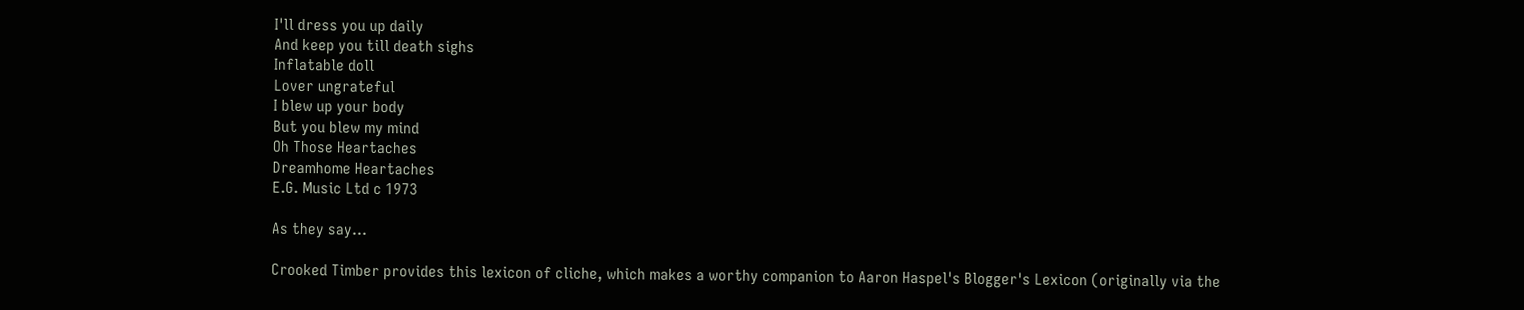I'll dress you up daily
And keep you till death sighs
Inflatable doll
Lover ungrateful
I blew up your body
But you blew my mind
Oh Those Heartaches
Dreamhome Heartaches
E.G. Music Ltd c 1973

As they say...

Crooked Timber provides this lexicon of cliche, which makes a worthy companion to Aaron Haspel's Blogger's Lexicon (originally via the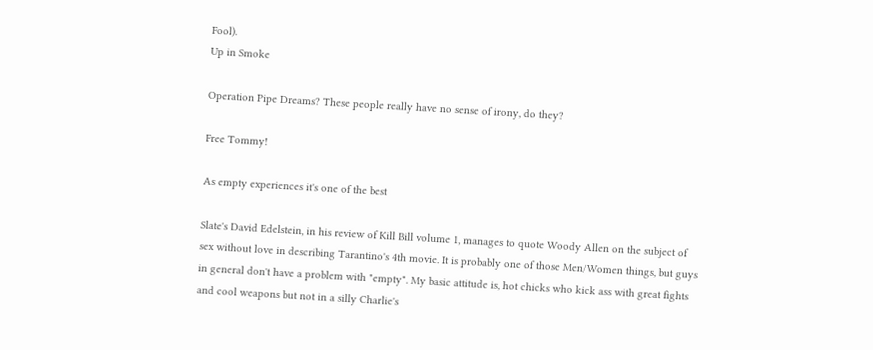Fool).
Up in Smoke

Operation Pipe Dreams? These people really have no sense of irony, do they?

Free Tommy!

As empty experiences it's one of the best

Slate's David Edelstein, in his review of Kill Bill volume 1, manages to quote Woody Allen on the subject of sex without love in describing Tarantino's 4th movie. It is probably one of those Men/Women things, but guys in general don't have a problem with "empty". My basic attitude is, hot chicks who kick ass with great fights and cool weapons but not in a silly Charlie's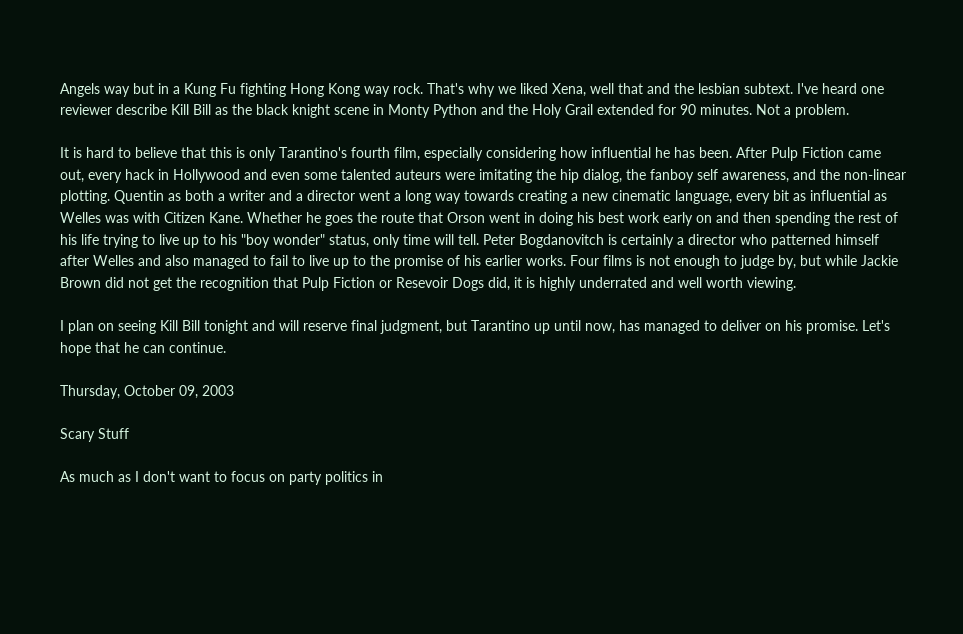Angels way but in a Kung Fu fighting Hong Kong way rock. That's why we liked Xena, well that and the lesbian subtext. I've heard one reviewer describe Kill Bill as the black knight scene in Monty Python and the Holy Grail extended for 90 minutes. Not a problem.

It is hard to believe that this is only Tarantino's fourth film, especially considering how influential he has been. After Pulp Fiction came out, every hack in Hollywood and even some talented auteurs were imitating the hip dialog, the fanboy self awareness, and the non-linear plotting. Quentin as both a writer and a director went a long way towards creating a new cinematic language, every bit as influential as Welles was with Citizen Kane. Whether he goes the route that Orson went in doing his best work early on and then spending the rest of his life trying to live up to his "boy wonder" status, only time will tell. Peter Bogdanovitch is certainly a director who patterned himself after Welles and also managed to fail to live up to the promise of his earlier works. Four films is not enough to judge by, but while Jackie Brown did not get the recognition that Pulp Fiction or Resevoir Dogs did, it is highly underrated and well worth viewing.

I plan on seeing Kill Bill tonight and will reserve final judgment, but Tarantino up until now, has managed to deliver on his promise. Let's hope that he can continue.

Thursday, October 09, 2003

Scary Stuff

As much as I don't want to focus on party politics in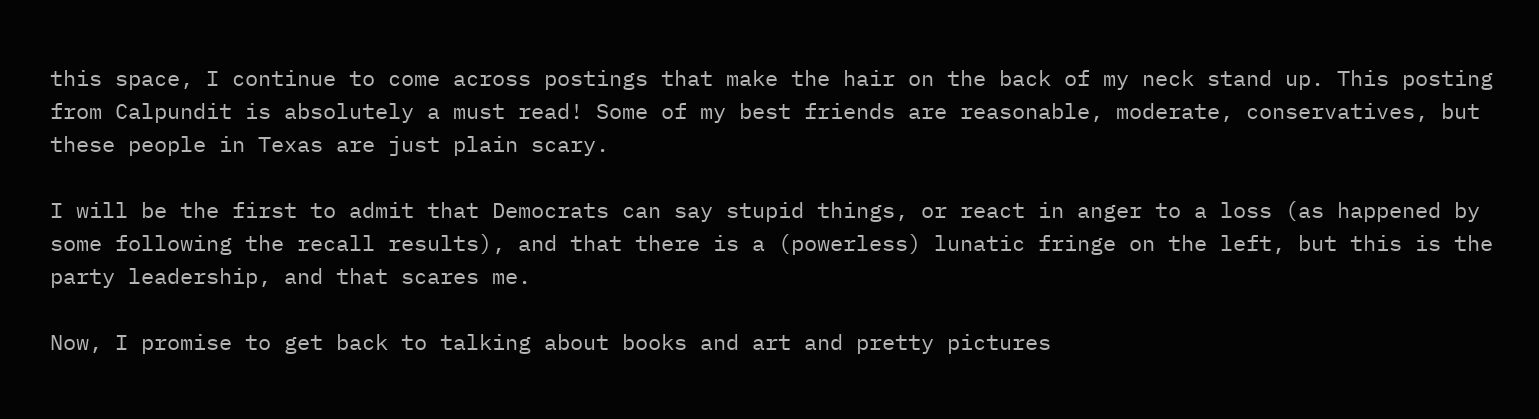this space, I continue to come across postings that make the hair on the back of my neck stand up. This posting from Calpundit is absolutely a must read! Some of my best friends are reasonable, moderate, conservatives, but these people in Texas are just plain scary.

I will be the first to admit that Democrats can say stupid things, or react in anger to a loss (as happened by some following the recall results), and that there is a (powerless) lunatic fringe on the left, but this is the party leadership, and that scares me.

Now, I promise to get back to talking about books and art and pretty pictures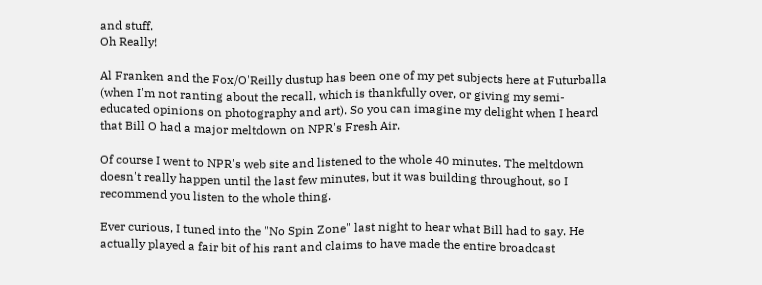and stuff.
Oh Really!

Al Franken and the Fox/O'Reilly dustup has been one of my pet subjects here at Futurballa (when I'm not ranting about the recall, which is thankfully over, or giving my semi-educated opinions on photography and art). So you can imagine my delight when I heard that Bill O had a major meltdown on NPR's Fresh Air.

Of course I went to NPR's web site and listened to the whole 40 minutes. The meltdown doesn't really happen until the last few minutes, but it was building throughout, so I recommend you listen to the whole thing.

Ever curious, I tuned into the "No Spin Zone" last night to hear what Bill had to say. He actually played a fair bit of his rant and claims to have made the entire broadcast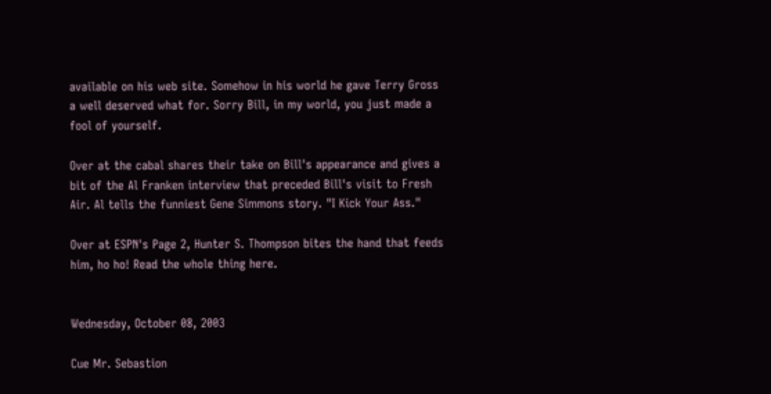available on his web site. Somehow in his world he gave Terry Gross a well deserved what for. Sorry Bill, in my world, you just made a fool of yourself.

Over at the cabal shares their take on Bill's appearance and gives a bit of the Al Franken interview that preceded Bill's visit to Fresh Air. Al tells the funniest Gene Simmons story. "I Kick Your Ass."

Over at ESPN's Page 2, Hunter S. Thompson bites the hand that feeds him, ho ho! Read the whole thing here.


Wednesday, October 08, 2003

Cue Mr. Sebastion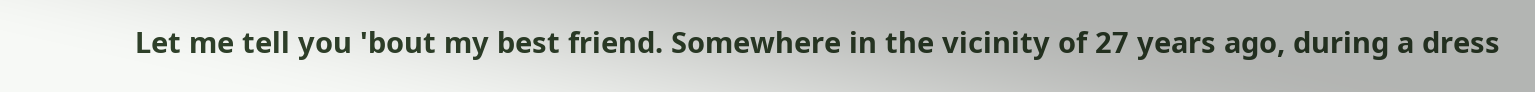Let me tell you 'bout my best friend. Somewhere in the vicinity of 27 years ago, during a dress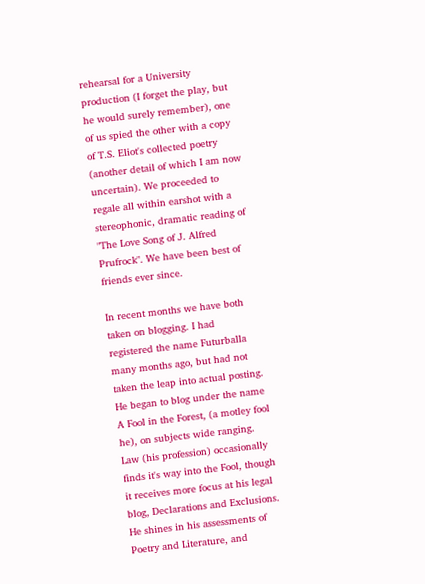rehearsal for a University production (I forget the play, but he would surely remember), one of us spied the other with a copy of T.S. Eliot's collected poetry (another detail of which I am now uncertain). We proceeded to regale all within earshot with a stereophonic, dramatic reading of "The Love Song of J. Alfred Prufrock". We have been best of friends ever since.

In recent months we have both taken on blogging. I had registered the name Futurballa many months ago, but had not taken the leap into actual posting. He began to blog under the name A Fool in the Forest, (a motley fool he), on subjects wide ranging. Law (his profession) occasionally finds it's way into the Fool, though it receives more focus at his legal blog, Declarations and Exclusions. He shines in his assessments of Poetry and Literature, and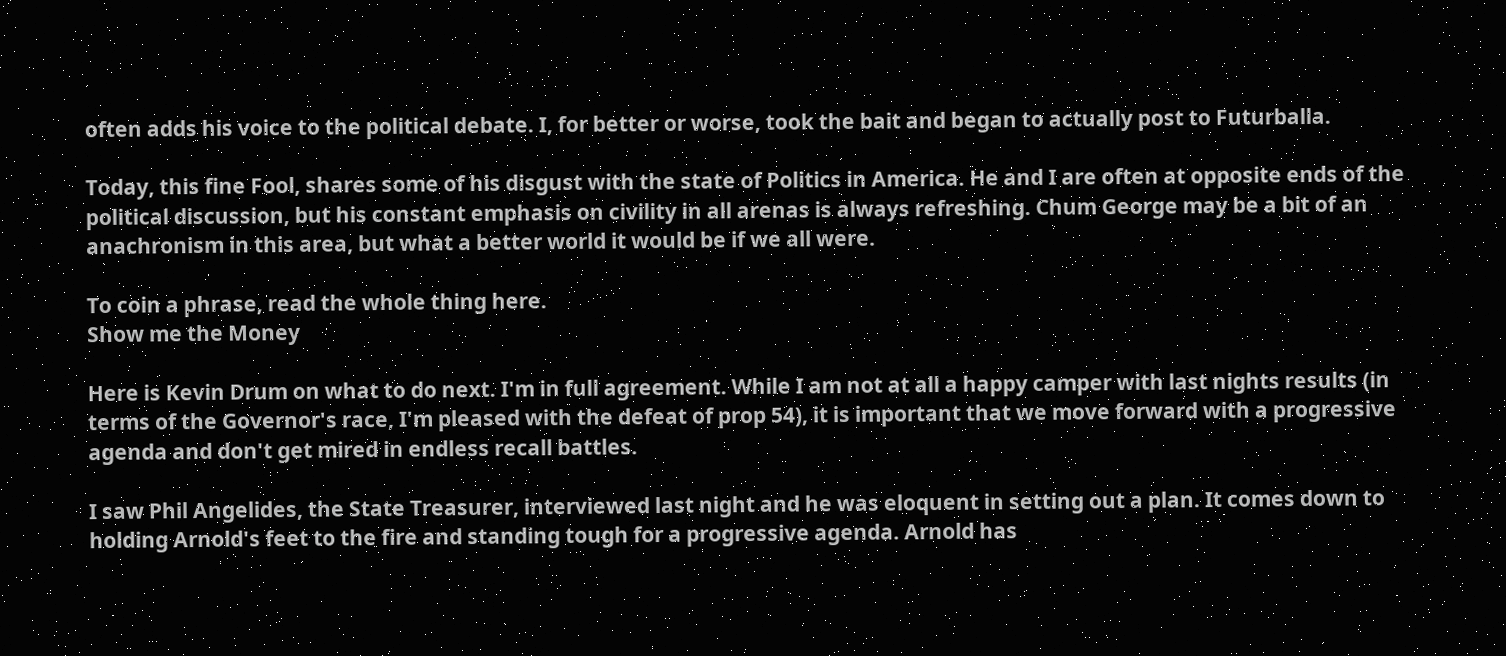often adds his voice to the political debate. I, for better or worse, took the bait and began to actually post to Futurballa.

Today, this fine Fool, shares some of his disgust with the state of Politics in America. He and I are often at opposite ends of the political discussion, but his constant emphasis on civility in all arenas is always refreshing. Chum George may be a bit of an anachronism in this area, but what a better world it would be if we all were.

To coin a phrase, read the whole thing here.
Show me the Money

Here is Kevin Drum on what to do next. I'm in full agreement. While I am not at all a happy camper with last nights results (in terms of the Governor's race, I'm pleased with the defeat of prop 54), it is important that we move forward with a progressive agenda and don't get mired in endless recall battles.

I saw Phil Angelides, the State Treasurer, interviewed last night and he was eloquent in setting out a plan. It comes down to holding Arnold's feet to the fire and standing tough for a progressive agenda. Arnold has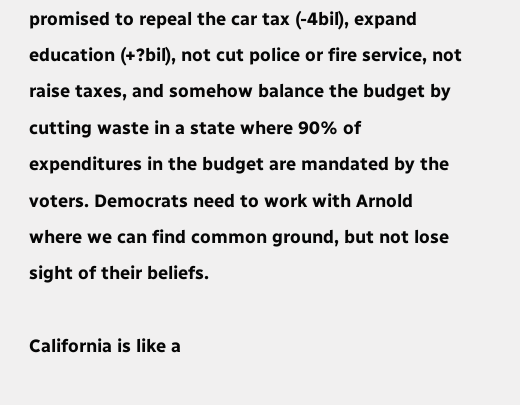promised to repeal the car tax (-4bil), expand education (+?bil), not cut police or fire service, not raise taxes, and somehow balance the budget by cutting waste in a state where 90% of expenditures in the budget are mandated by the voters. Democrats need to work with Arnold where we can find common ground, but not lose sight of their beliefs.

California is like a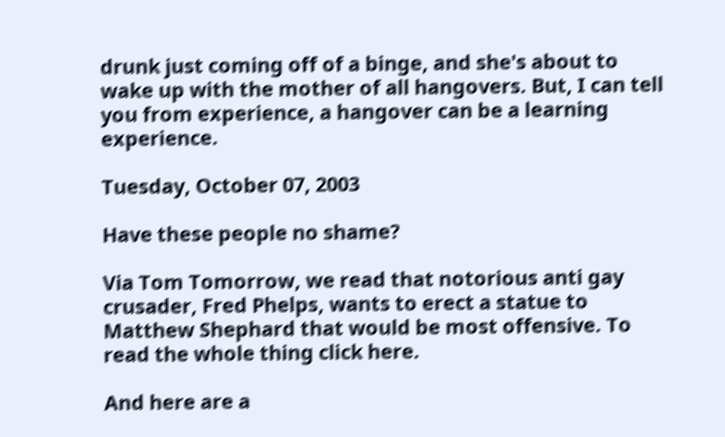drunk just coming off of a binge, and she's about to wake up with the mother of all hangovers. But, I can tell you from experience, a hangover can be a learning experience.

Tuesday, October 07, 2003

Have these people no shame?

Via Tom Tomorrow, we read that notorious anti gay crusader, Fred Phelps, wants to erect a statue to Matthew Shephard that would be most offensive. To read the whole thing click here.

And here are a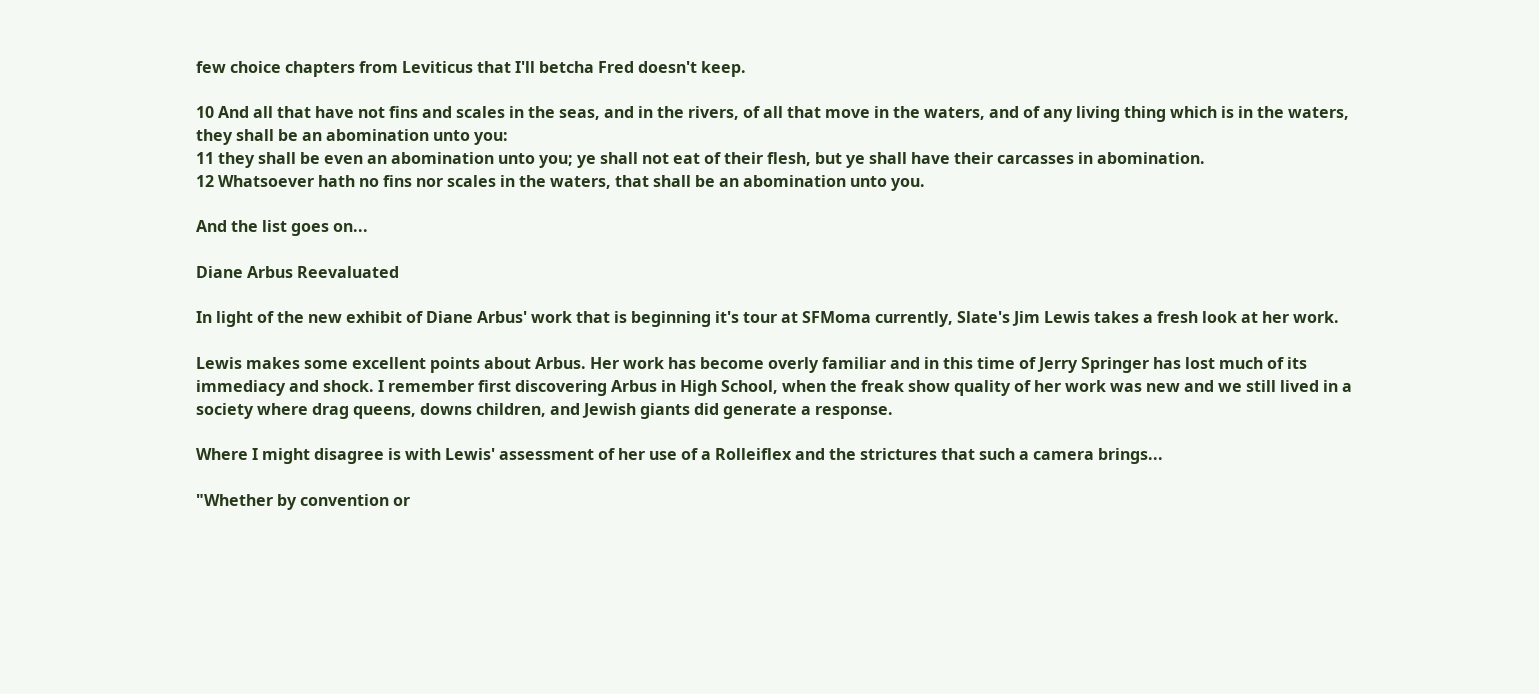few choice chapters from Leviticus that I'll betcha Fred doesn't keep.

10 And all that have not fins and scales in the seas, and in the rivers, of all that move in the waters, and of any living thing which is in the waters, they shall be an abomination unto you:
11 they shall be even an abomination unto you; ye shall not eat of their flesh, but ye shall have their carcasses in abomination.
12 Whatsoever hath no fins nor scales in the waters, that shall be an abomination unto you.

And the list goes on...

Diane Arbus Reevaluated

In light of the new exhibit of Diane Arbus' work that is beginning it's tour at SFMoma currently, Slate's Jim Lewis takes a fresh look at her work.

Lewis makes some excellent points about Arbus. Her work has become overly familiar and in this time of Jerry Springer has lost much of its immediacy and shock. I remember first discovering Arbus in High School, when the freak show quality of her work was new and we still lived in a society where drag queens, downs children, and Jewish giants did generate a response.

Where I might disagree is with Lewis' assessment of her use of a Rolleiflex and the strictures that such a camera brings...

"Whether by convention or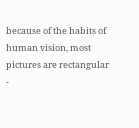because of the habits of human vision, most pictures are rectangular -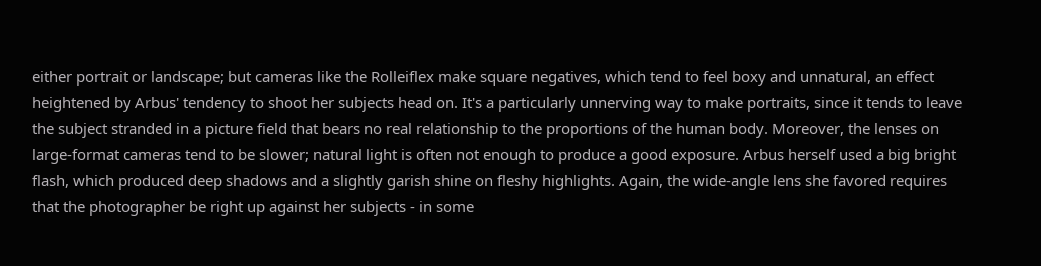either portrait or landscape; but cameras like the Rolleiflex make square negatives, which tend to feel boxy and unnatural, an effect heightened by Arbus' tendency to shoot her subjects head on. It's a particularly unnerving way to make portraits, since it tends to leave the subject stranded in a picture field that bears no real relationship to the proportions of the human body. Moreover, the lenses on large-format cameras tend to be slower; natural light is often not enough to produce a good exposure. Arbus herself used a big bright flash, which produced deep shadows and a slightly garish shine on fleshy highlights. Again, the wide-angle lens she favored requires that the photographer be right up against her subjects - in some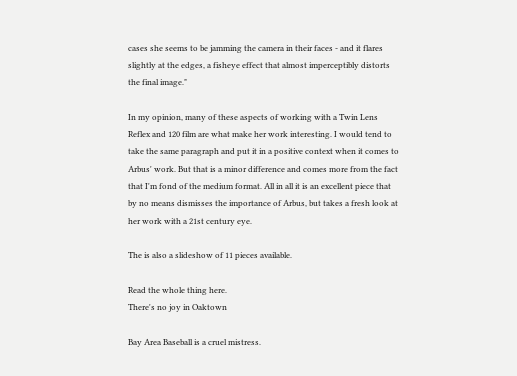cases she seems to be jamming the camera in their faces - and it flares slightly at the edges, a fisheye effect that almost imperceptibly distorts the final image."

In my opinion, many of these aspects of working with a Twin Lens Reflex and 120 film are what make her work interesting. I would tend to take the same paragraph and put it in a positive context when it comes to Arbus' work. But that is a minor difference and comes more from the fact that I'm fond of the medium format. All in all it is an excellent piece that by no means dismisses the importance of Arbus, but takes a fresh look at her work with a 21st century eye.

The is also a slideshow of 11 pieces available.

Read the whole thing here.
There's no joy in Oaktown

Bay Area Baseball is a cruel mistress.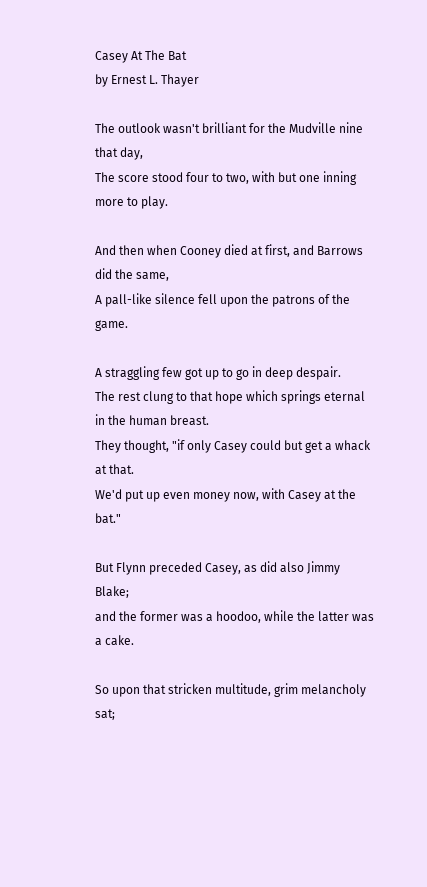Casey At The Bat
by Ernest L. Thayer

The outlook wasn't brilliant for the Mudville nine that day,
The score stood four to two, with but one inning more to play.

And then when Cooney died at first, and Barrows did the same,
A pall-like silence fell upon the patrons of the game.

A straggling few got up to go in deep despair.
The rest clung to that hope which springs eternal in the human breast.
They thought, "if only Casey could but get a whack at that.
We'd put up even money now, with Casey at the bat."

But Flynn preceded Casey, as did also Jimmy Blake;
and the former was a hoodoo, while the latter was a cake.

So upon that stricken multitude, grim melancholy sat;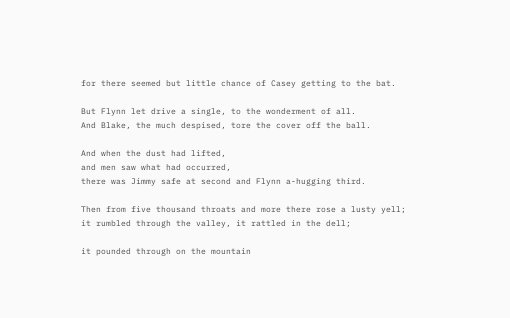for there seemed but little chance of Casey getting to the bat.

But Flynn let drive a single, to the wonderment of all.
And Blake, the much despised, tore the cover off the ball.

And when the dust had lifted,
and men saw what had occurred,
there was Jimmy safe at second and Flynn a-hugging third.

Then from five thousand throats and more there rose a lusty yell;
it rumbled through the valley, it rattled in the dell;

it pounded through on the mountain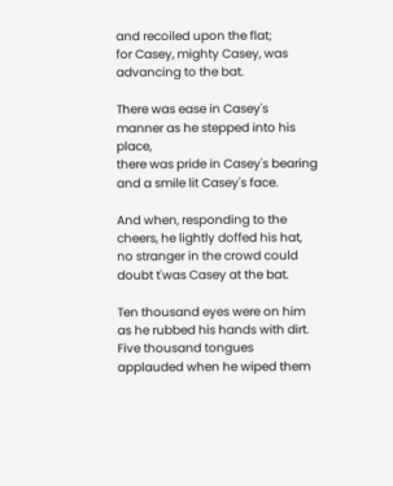and recoiled upon the flat;
for Casey, mighty Casey, was advancing to the bat.

There was ease in Casey's manner as he stepped into his place,
there was pride in Casey's bearing and a smile lit Casey's face.

And when, responding to the cheers, he lightly doffed his hat,
no stranger in the crowd could doubt t'was Casey at the bat.

Ten thousand eyes were on him as he rubbed his hands with dirt.
Five thousand tongues applauded when he wiped them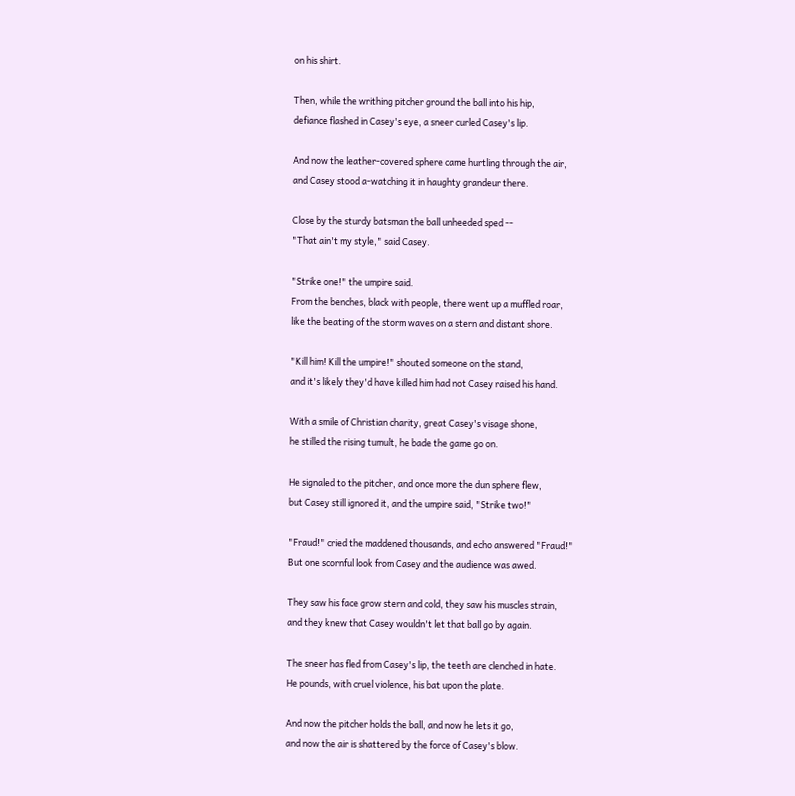on his shirt.

Then, while the writhing pitcher ground the ball into his hip,
defiance flashed in Casey's eye, a sneer curled Casey's lip.

And now the leather-covered sphere came hurtling through the air,
and Casey stood a-watching it in haughty grandeur there.

Close by the sturdy batsman the ball unheeded sped --
"That ain't my style," said Casey.

"Strike one!" the umpire said.
From the benches, black with people, there went up a muffled roar,
like the beating of the storm waves on a stern and distant shore.

"Kill him! Kill the umpire!" shouted someone on the stand,
and it's likely they'd have killed him had not Casey raised his hand.

With a smile of Christian charity, great Casey's visage shone,
he stilled the rising tumult, he bade the game go on.

He signaled to the pitcher, and once more the dun sphere flew,
but Casey still ignored it, and the umpire said, "Strike two!"

"Fraud!" cried the maddened thousands, and echo answered "Fraud!"
But one scornful look from Casey and the audience was awed.

They saw his face grow stern and cold, they saw his muscles strain,
and they knew that Casey wouldn't let that ball go by again.

The sneer has fled from Casey's lip, the teeth are clenched in hate.
He pounds, with cruel violence, his bat upon the plate.

And now the pitcher holds the ball, and now he lets it go,
and now the air is shattered by the force of Casey's blow.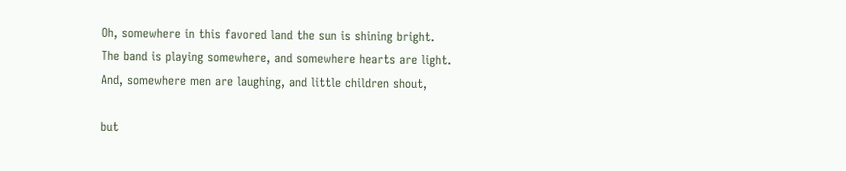Oh, somewhere in this favored land the sun is shining bright.
The band is playing somewhere, and somewhere hearts are light.
And, somewhere men are laughing, and little children shout,

but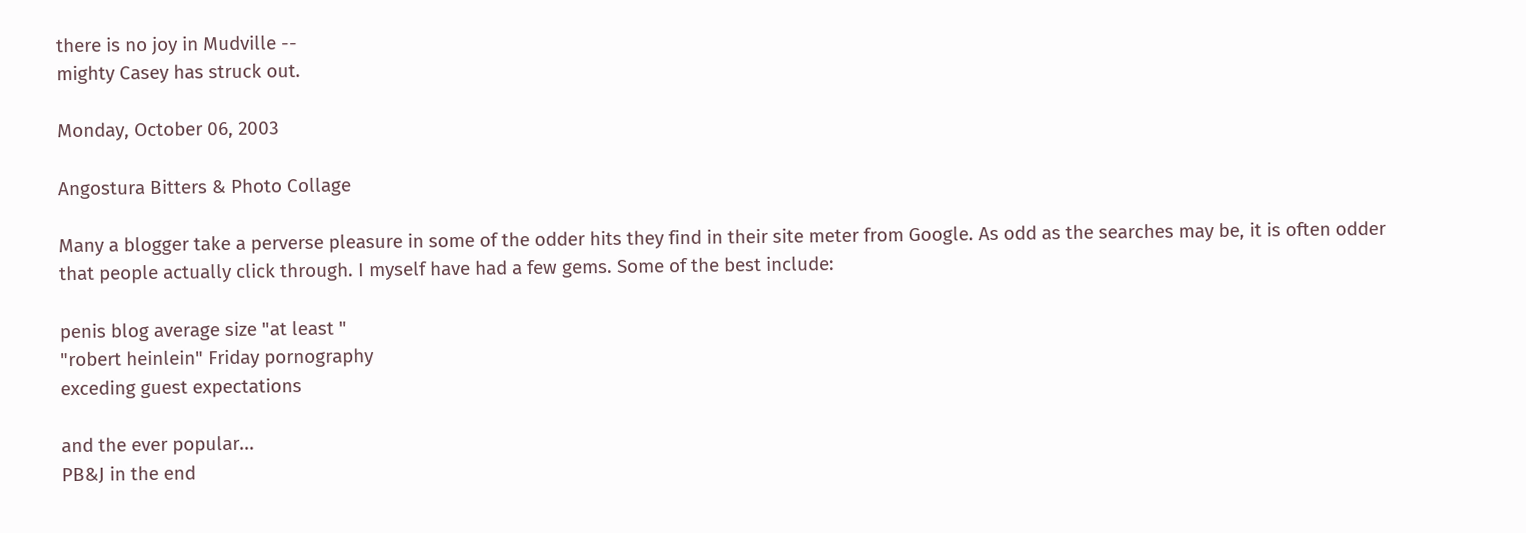there is no joy in Mudville --
mighty Casey has struck out.

Monday, October 06, 2003

Angostura Bitters & Photo Collage

Many a blogger take a perverse pleasure in some of the odder hits they find in their site meter from Google. As odd as the searches may be, it is often odder that people actually click through. I myself have had a few gems. Some of the best include:

penis blog average size "at least "
"robert heinlein" Friday pornography
exceding guest expectations

and the ever popular...
PB&J in the end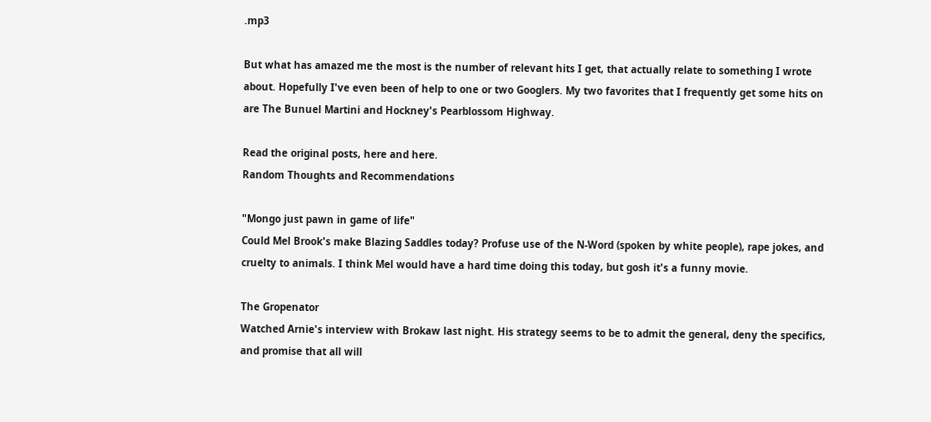.mp3

But what has amazed me the most is the number of relevant hits I get, that actually relate to something I wrote about. Hopefully I've even been of help to one or two Googlers. My two favorites that I frequently get some hits on are The Bunuel Martini and Hockney's Pearblossom Highway.

Read the original posts, here and here.
Random Thoughts and Recommendations

"Mongo just pawn in game of life"
Could Mel Brook's make Blazing Saddles today? Profuse use of the N-Word (spoken by white people), rape jokes, and cruelty to animals. I think Mel would have a hard time doing this today, but gosh it's a funny movie.

The Gropenator
Watched Arnie's interview with Brokaw last night. His strategy seems to be to admit the general, deny the specifics, and promise that all will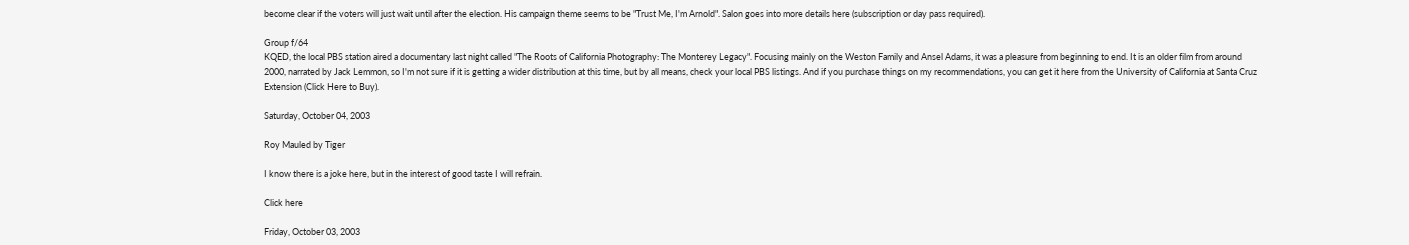become clear if the voters will just wait until after the election. His campaign theme seems to be "Trust Me, I'm Arnold". Salon goes into more details here (subscription or day pass required).

Group f/64
KQED, the local PBS station aired a documentary last night called "The Roots of California Photography: The Monterey Legacy". Focusing mainly on the Weston Family and Ansel Adams, it was a pleasure from beginning to end. It is an older film from around 2000, narrated by Jack Lemmon, so I'm not sure if it is getting a wider distribution at this time, but by all means, check your local PBS listings. And if you purchase things on my recommendations, you can get it here from the University of California at Santa Cruz Extension (Click Here to Buy).

Saturday, October 04, 2003

Roy Mauled by Tiger

I know there is a joke here, but in the interest of good taste I will refrain.

Click here

Friday, October 03, 2003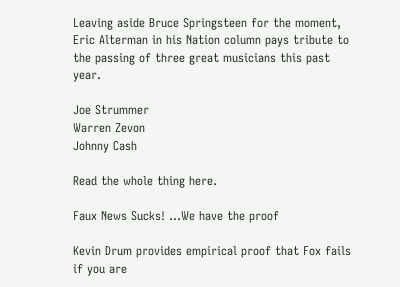Leaving aside Bruce Springsteen for the moment, Eric Alterman in his Nation column pays tribute to the passing of three great musicians this past year.

Joe Strummer
Warren Zevon
Johnny Cash

Read the whole thing here.

Faux News Sucks! ...We have the proof

Kevin Drum provides empirical proof that Fox fails if you are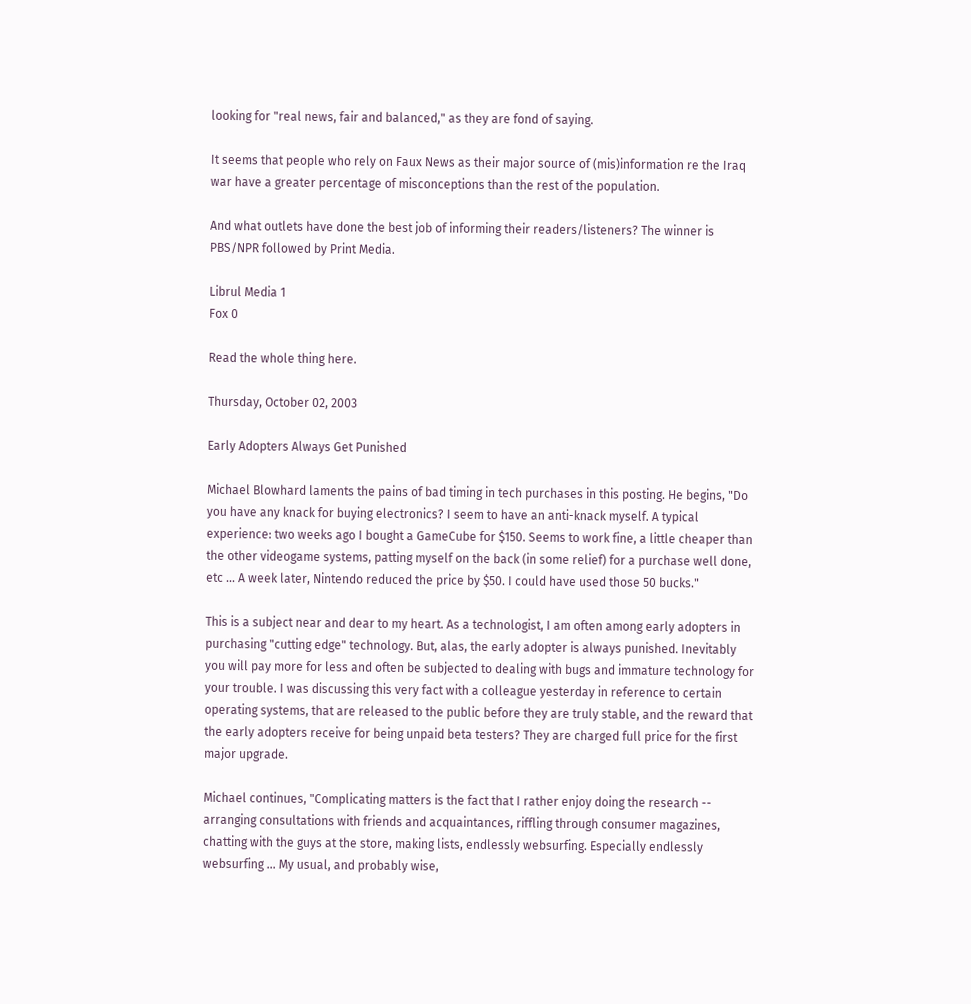looking for "real news, fair and balanced," as they are fond of saying.

It seems that people who rely on Faux News as their major source of (mis)information re the Iraq war have a greater percentage of misconceptions than the rest of the population.

And what outlets have done the best job of informing their readers/listeners? The winner is PBS/NPR followed by Print Media.

Librul Media 1
Fox 0

Read the whole thing here.

Thursday, October 02, 2003

Early Adopters Always Get Punished

Michael Blowhard laments the pains of bad timing in tech purchases in this posting. He begins, "Do you have any knack for buying electronics? I seem to have an anti-knack myself. A typical experience: two weeks ago I bought a GameCube for $150. Seems to work fine, a little cheaper than the other videogame systems, patting myself on the back (in some relief) for a purchase well done, etc ... A week later, Nintendo reduced the price by $50. I could have used those 50 bucks."

This is a subject near and dear to my heart. As a technologist, I am often among early adopters in purchasing "cutting edge" technology. But, alas, the early adopter is always punished. Inevitably you will pay more for less and often be subjected to dealing with bugs and immature technology for your trouble. I was discussing this very fact with a colleague yesterday in reference to certain operating systems, that are released to the public before they are truly stable, and the reward that the early adopters receive for being unpaid beta testers? They are charged full price for the first major upgrade.

Michael continues, "Complicating matters is the fact that I rather enjoy doing the research -- arranging consultations with friends and acquaintances, riffling through consumer magazines, chatting with the guys at the store, making lists, endlessly websurfing. Especially endlessly websurfing ... My usual, and probably wise,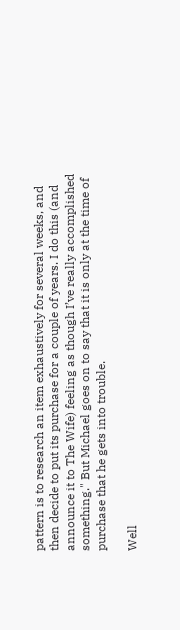pattern is to research an item exhaustively for several weeks, and then decide to put its purchase for a couple of years. I do this (and announce it to The Wife) feeling as though I’ve really accomplished something." But Michael goes on to say that it is only at the time of purchase that he gets into trouble.

Well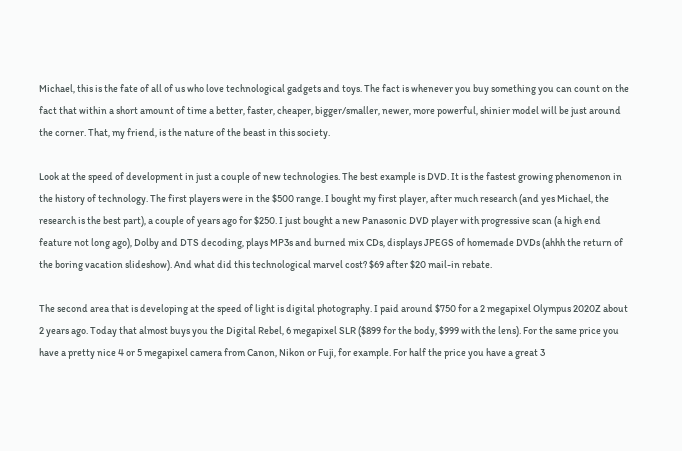Michael, this is the fate of all of us who love technological gadgets and toys. The fact is whenever you buy something you can count on the fact that within a short amount of time a better, faster, cheaper, bigger/smaller, newer, more powerful, shinier model will be just around the corner. That, my friend, is the nature of the beast in this society.

Look at the speed of development in just a couple of new technologies. The best example is DVD. It is the fastest growing phenomenon in the history of technology. The first players were in the $500 range. I bought my first player, after much research (and yes Michael, the research is the best part), a couple of years ago for $250. I just bought a new Panasonic DVD player with progressive scan (a high end feature not long ago), Dolby and DTS decoding, plays MP3s and burned mix CDs, displays JPEGS of homemade DVDs (ahhh the return of the boring vacation slideshow). And what did this technological marvel cost? $69 after $20 mail-in rebate.

The second area that is developing at the speed of light is digital photography. I paid around $750 for a 2 megapixel Olympus 2020Z about 2 years ago. Today that almost buys you the Digital Rebel, 6 megapixel SLR ($899 for the body, $999 with the lens). For the same price you have a pretty nice 4 or 5 megapixel camera from Canon, Nikon or Fuji, for example. For half the price you have a great 3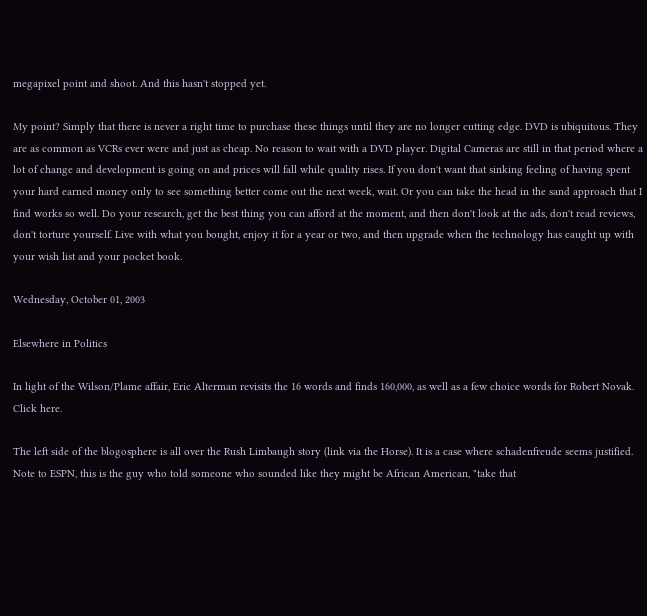megapixel point and shoot. And this hasn't stopped yet.

My point? Simply that there is never a right time to purchase these things until they are no longer cutting edge. DVD is ubiquitous. They are as common as VCRs ever were and just as cheap. No reason to wait with a DVD player. Digital Cameras are still in that period where a lot of change and development is going on and prices will fall while quality rises. If you don't want that sinking feeling of having spent your hard earned money only to see something better come out the next week, wait. Or you can take the head in the sand approach that I find works so well. Do your research, get the best thing you can afford at the moment, and then don't look at the ads, don't read reviews, don't torture yourself. Live with what you bought, enjoy it for a year or two, and then upgrade when the technology has caught up with your wish list and your pocket book.

Wednesday, October 01, 2003

Elsewhere in Politics

In light of the Wilson/Plame affair, Eric Alterman revisits the 16 words and finds 160,000, as well as a few choice words for Robert Novak. Click here.

The left side of the blogosphere is all over the Rush Limbaugh story (link via the Horse). It is a case where schadenfreude seems justified. Note to ESPN, this is the guy who told someone who sounded like they might be African American, "take that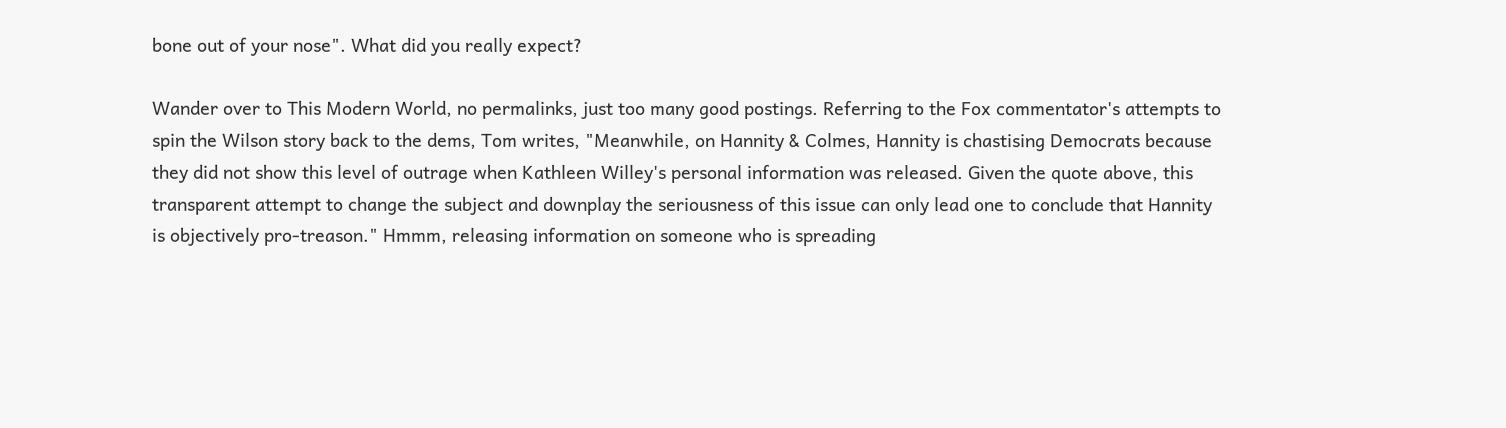bone out of your nose". What did you really expect?

Wander over to This Modern World, no permalinks, just too many good postings. Referring to the Fox commentator's attempts to spin the Wilson story back to the dems, Tom writes, "Meanwhile, on Hannity & Colmes, Hannity is chastising Democrats because they did not show this level of outrage when Kathleen Willey's personal information was released. Given the quote above, this transparent attempt to change the subject and downplay the seriousness of this issue can only lead one to conclude that Hannity is objectively pro-treason." Hmmm, releasing information on someone who is spreading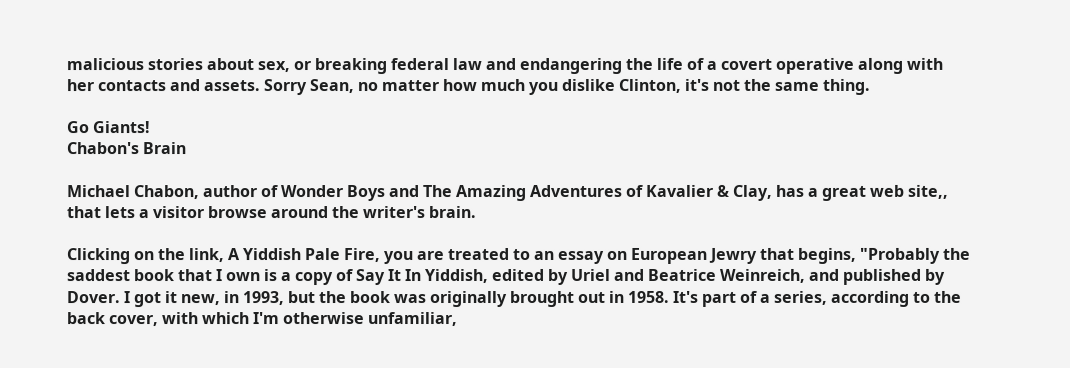malicious stories about sex, or breaking federal law and endangering the life of a covert operative along with her contacts and assets. Sorry Sean, no matter how much you dislike Clinton, it's not the same thing.

Go Giants!
Chabon's Brain

Michael Chabon, author of Wonder Boys and The Amazing Adventures of Kavalier & Clay, has a great web site,, that lets a visitor browse around the writer's brain.

Clicking on the link, A Yiddish Pale Fire, you are treated to an essay on European Jewry that begins, "Probably the saddest book that I own is a copy of Say It In Yiddish, edited by Uriel and Beatrice Weinreich, and published by Dover. I got it new, in 1993, but the book was originally brought out in 1958. It's part of a series, according to the back cover, with which I'm otherwise unfamiliar,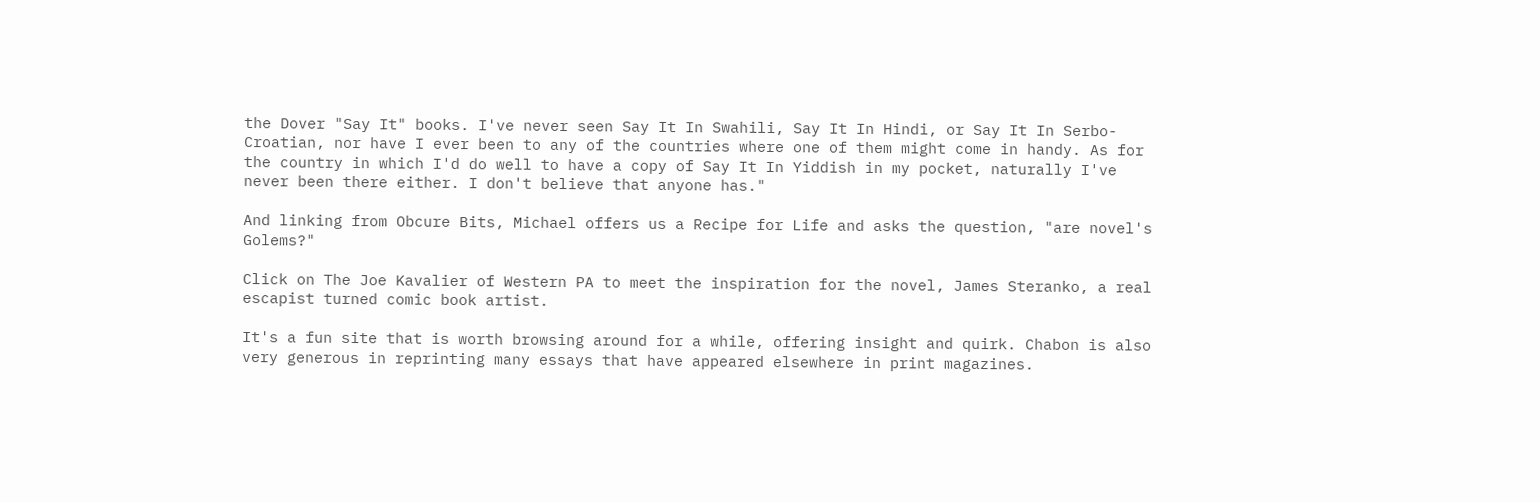the Dover "Say It" books. I've never seen Say It In Swahili, Say It In Hindi, or Say It In Serbo-Croatian, nor have I ever been to any of the countries where one of them might come in handy. As for the country in which I'd do well to have a copy of Say It In Yiddish in my pocket, naturally I've never been there either. I don't believe that anyone has."

And linking from Obcure Bits, Michael offers us a Recipe for Life and asks the question, "are novel's Golems?"

Click on The Joe Kavalier of Western PA to meet the inspiration for the novel, James Steranko, a real escapist turned comic book artist.

It's a fun site that is worth browsing around for a while, offering insight and quirk. Chabon is also very generous in reprinting many essays that have appeared elsewhere in print magazines.